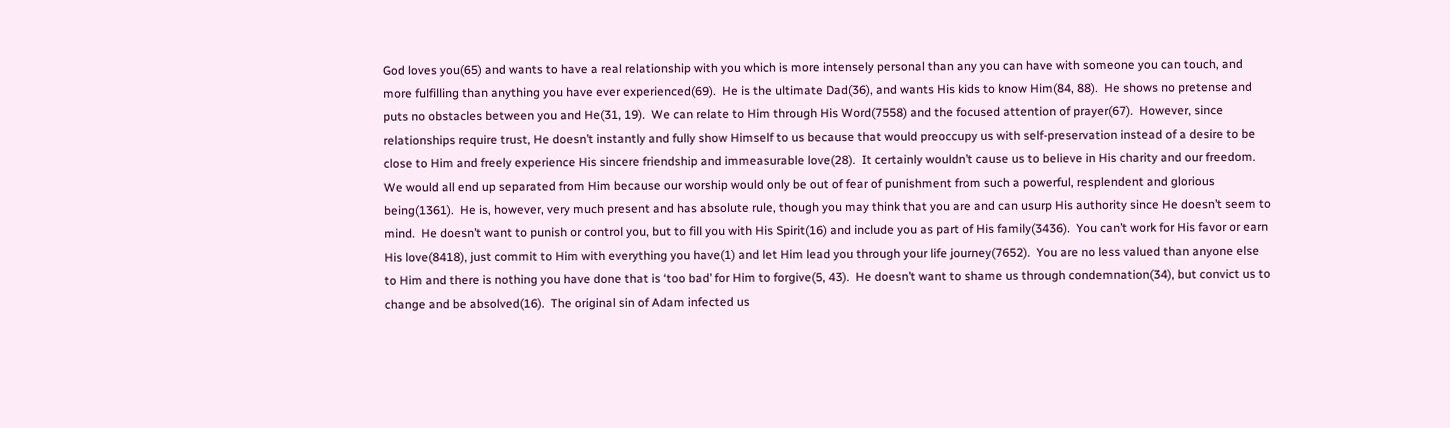God loves you(65) and wants to have a real relationship with you which is more intensely personal than any you can have with someone you can touch, and more fulfilling than anything you have ever experienced(69).  He is the ultimate Dad(36), and wants His kids to know Him(84, 88).  He shows no pretense and puts no obstacles between you and He(31, 19).  We can relate to Him through His Word(7558) and the focused attention of prayer(67).  However, since relationships require trust, He doesn’t instantly and fully show Himself to us because that would preoccupy us with self-preservation instead of a desire to be close to Him and freely experience His sincere friendship and immeasurable love(28).  It certainly wouldn’t cause us to believe in His charity and our freedom.  We would all end up separated from Him because our worship would only be out of fear of punishment from such a powerful, resplendent and glorious being(1361).  He is, however, very much present and has absolute rule, though you may think that you are and can usurp His authority since He doesn’t seem to mind.  He doesn’t want to punish or control you, but to fill you with His Spirit(16) and include you as part of His family(3436).  You can’t work for His favor or earn His love(8418), just commit to Him with everything you have(1) and let Him lead you through your life journey(7652).  You are no less valued than anyone else to Him and there is nothing you have done that is ‘too bad’ for Him to forgive(5, 43).  He doesn’t want to shame us through condemnation(34), but convict us to change and be absolved(16).  The original sin of Adam infected us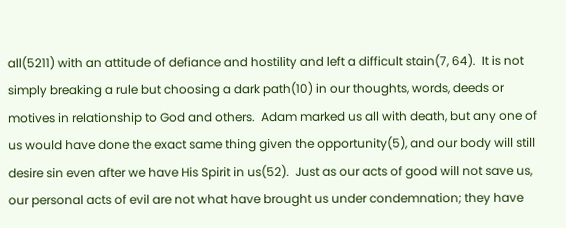all(5211) with an attitude of defiance and hostility and left a difficult stain(7, 64).  It is not simply breaking a rule but choosing a dark path(10) in our thoughts, words, deeds or motives in relationship to God and others.  Adam marked us all with death, but any one of us would have done the exact same thing given the opportunity(5), and our body will still desire sin even after we have His Spirit in us(52).  Just as our acts of good will not save us, our personal acts of evil are not what have brought us under condemnation; they have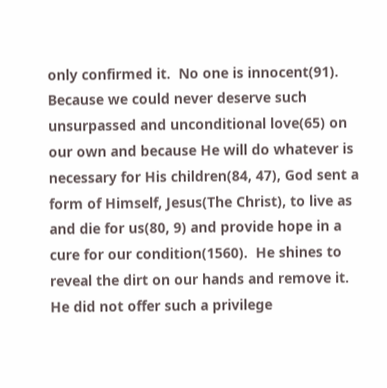only confirmed it.  No one is innocent(91).  Because we could never deserve such unsurpassed and unconditional love(65) on our own and because He will do whatever is necessary for His children(84, 47), God sent a form of Himself, Jesus(The Christ), to live as and die for us(80, 9) and provide hope in a cure for our condition(1560).  He shines to reveal the dirt on our hands and remove it.  He did not offer such a privilege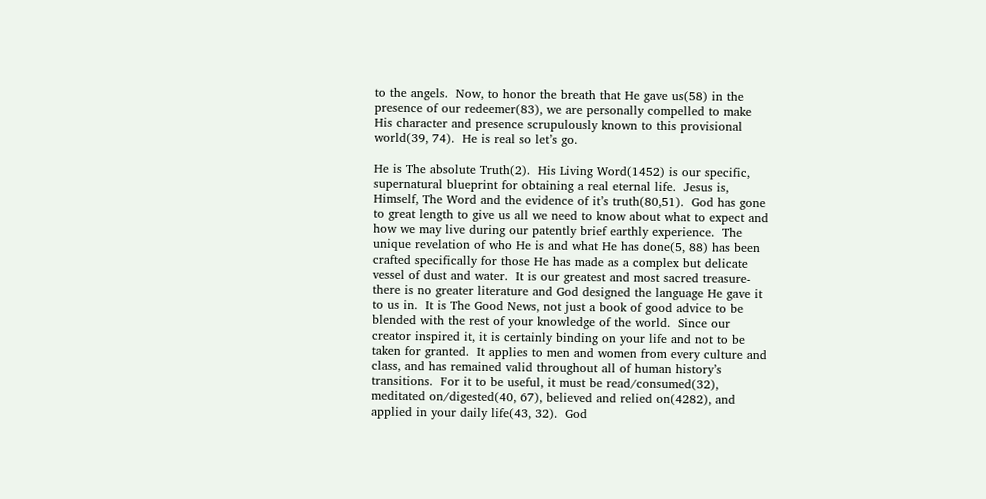to the angels.  Now, to honor the breath that He gave us(58) in the presence of our redeemer(83), we are personally compelled to make His character and presence scrupulously known to this provisional world(39, 74).  He is real so let’s go.

He is The absolute Truth(2).  His Living Word(1452) is our specific, supernatural blueprint for obtaining a real eternal life.  Jesus is, Himself, The Word and the evidence of it’s truth(80,51).  God has gone to great length to give us all we need to know about what to expect and how we may live during our patently brief earthly experience.  The unique revelation of who He is and what He has done(5, 88) has been crafted specifically for those He has made as a complex but delicate vessel of dust and water.  It is our greatest and most sacred treasure- there is no greater literature and God designed the language He gave it to us in.  It is The Good News, not just a book of good advice to be blended with the rest of your knowledge of the world.  Since our creator inspired it, it is certainly binding on your life and not to be taken for granted.  It applies to men and women from every culture and class, and has remained valid throughout all of human history’s transitions.  For it to be useful, it must be read/consumed(32), meditated on/digested(40, 67), believed and relied on(4282), and applied in your daily life(43, 32).  God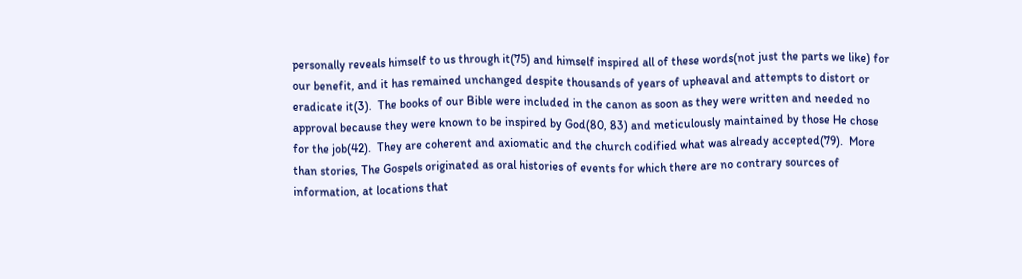personally reveals himself to us through it(75) and himself inspired all of these words(not just the parts we like) for our benefit, and it has remained unchanged despite thousands of years of upheaval and attempts to distort or eradicate it(3).  The books of our Bible were included in the canon as soon as they were written and needed no approval because they were known to be inspired by God(80, 83) and meticulously maintained by those He chose for the job(42).  They are coherent and axiomatic and the church codified what was already accepted(79).  More than stories, The Gospels originated as oral histories of events for which there are no contrary sources of information, at locations that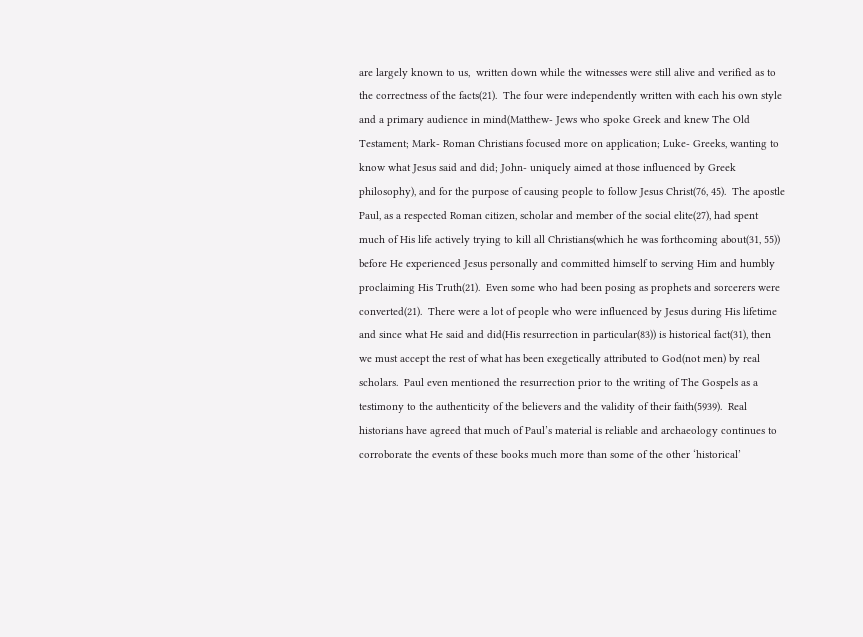are largely known to us,  written down while the witnesses were still alive and verified as to the correctness of the facts(21).  The four were independently written with each his own style and a primary audience in mind(Matthew- Jews who spoke Greek and knew The Old Testament; Mark- Roman Christians focused more on application; Luke- Greeks, wanting to know what Jesus said and did; John- uniquely aimed at those influenced by Greek philosophy), and for the purpose of causing people to follow Jesus Christ(76, 45).  The apostle Paul, as a respected Roman citizen, scholar and member of the social elite(27), had spent much of His life actively trying to kill all Christians(which he was forthcoming about(31, 55)) before He experienced Jesus personally and committed himself to serving Him and humbly proclaiming His Truth(21).  Even some who had been posing as prophets and sorcerers were converted(21).  There were a lot of people who were influenced by Jesus during His lifetime and since what He said and did(His resurrection in particular(83)) is historical fact(31), then we must accept the rest of what has been exegetically attributed to God(not men) by real scholars.  Paul even mentioned the resurrection prior to the writing of The Gospels as a testimony to the authenticity of the believers and the validity of their faith(5939).  Real historians have agreed that much of Paul’s material is reliable and archaeology continues to corroborate the events of these books much more than some of the other ‘historical’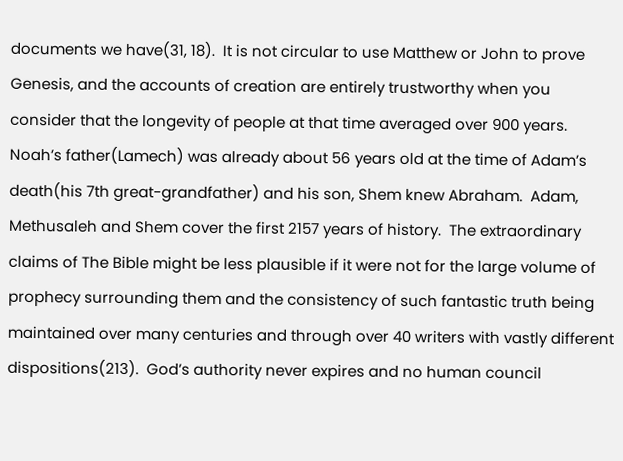documents we have(31, 18).  It is not circular to use Matthew or John to prove Genesis, and the accounts of creation are entirely trustworthy when you consider that the longevity of people at that time averaged over 900 years.  Noah’s father(Lamech) was already about 56 years old at the time of Adam’s death(his 7th great-grandfather) and his son, Shem knew Abraham.  Adam, Methusaleh and Shem cover the first 2157 years of history.  The extraordinary claims of The Bible might be less plausible if it were not for the large volume of prophecy surrounding them and the consistency of such fantastic truth being maintained over many centuries and through over 40 writers with vastly different dispositions(213).  God’s authority never expires and no human council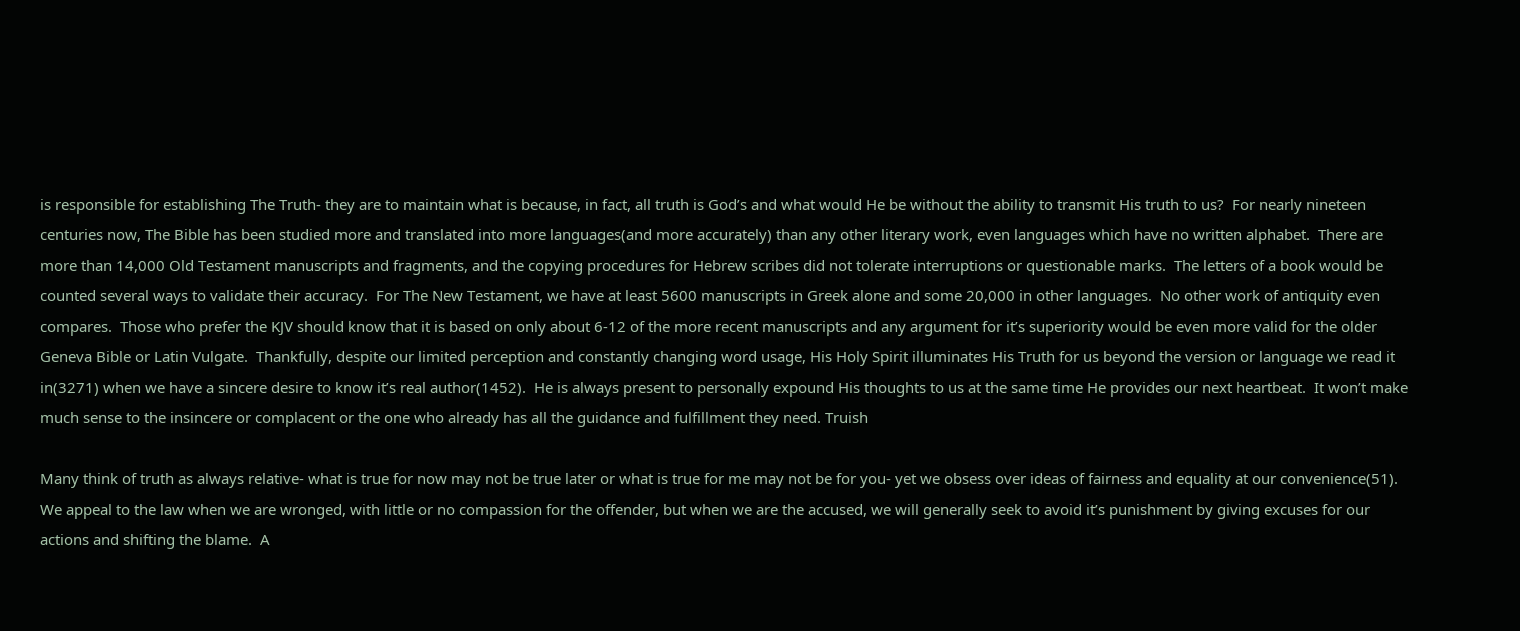is responsible for establishing The Truth- they are to maintain what is because, in fact, all truth is God’s and what would He be without the ability to transmit His truth to us?  For nearly nineteen centuries now, The Bible has been studied more and translated into more languages(and more accurately) than any other literary work, even languages which have no written alphabet.  There are more than 14,000 Old Testament manuscripts and fragments, and the copying procedures for Hebrew scribes did not tolerate interruptions or questionable marks.  The letters of a book would be counted several ways to validate their accuracy.  For The New Testament, we have at least 5600 manuscripts in Greek alone and some 20,000 in other languages.  No other work of antiquity even compares.  Those who prefer the KJV should know that it is based on only about 6-12 of the more recent manuscripts and any argument for it’s superiority would be even more valid for the older Geneva Bible or Latin Vulgate.  Thankfully, despite our limited perception and constantly changing word usage, His Holy Spirit illuminates His Truth for us beyond the version or language we read it in(3271) when we have a sincere desire to know it’s real author(1452).  He is always present to personally expound His thoughts to us at the same time He provides our next heartbeat.  It won’t make much sense to the insincere or complacent or the one who already has all the guidance and fulfillment they need. Truish

Many think of truth as always relative- what is true for now may not be true later or what is true for me may not be for you- yet we obsess over ideas of fairness and equality at our convenience(51).  We appeal to the law when we are wronged, with little or no compassion for the offender, but when we are the accused, we will generally seek to avoid it’s punishment by giving excuses for our actions and shifting the blame.  A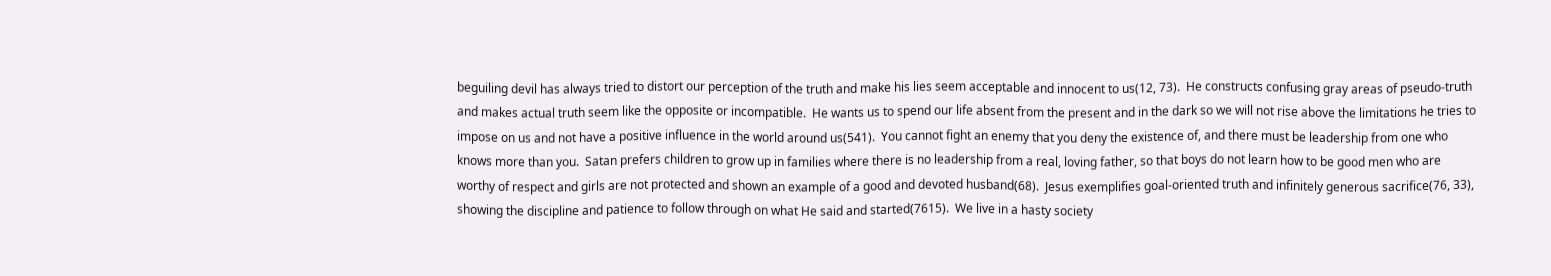beguiling devil has always tried to distort our perception of the truth and make his lies seem acceptable and innocent to us(12, 73).  He constructs confusing gray areas of pseudo-truth and makes actual truth seem like the opposite or incompatible.  He wants us to spend our life absent from the present and in the dark so we will not rise above the limitations he tries to impose on us and not have a positive influence in the world around us(541).  You cannot fight an enemy that you deny the existence of, and there must be leadership from one who knows more than you.  Satan prefers children to grow up in families where there is no leadership from a real, loving father, so that boys do not learn how to be good men who are worthy of respect and girls are not protected and shown an example of a good and devoted husband(68).  Jesus exemplifies goal-oriented truth and infinitely generous sacrifice(76, 33), showing the discipline and patience to follow through on what He said and started(7615).  We live in a hasty society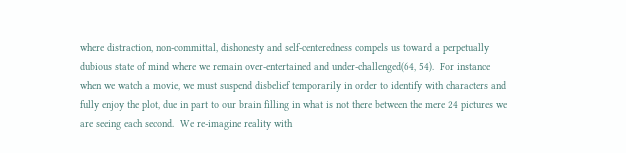where distraction, non-committal, dishonesty and self-centeredness compels us toward a perpetually dubious state of mind where we remain over-entertained and under-challenged(64, 54).  For instance when we watch a movie, we must suspend disbelief temporarily in order to identify with characters and fully enjoy the plot, due in part to our brain filling in what is not there between the mere 24 pictures we are seeing each second.  We re-imagine reality with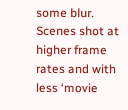some blur.  Scenes shot at higher frame rates and with less ‘movie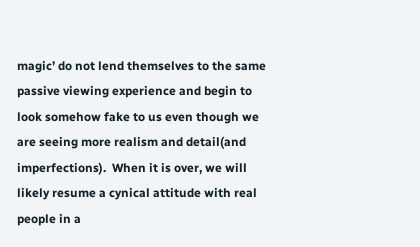magic’ do not lend themselves to the same passive viewing experience and begin to look somehow fake to us even though we are seeing more realism and detail(and imperfections).  When it is over, we will likely resume a cynical attitude with real people in a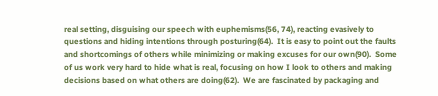real setting, disguising our speech with euphemisms(56, 74), reacting evasively to questions and hiding intentions through posturing(64).  It is easy to point out the faults and shortcomings of others while minimizing or making excuses for our own(90).  Some of us work very hard to hide what is real, focusing on how I look to others and making decisions based on what others are doing(62).  We are fascinated by packaging and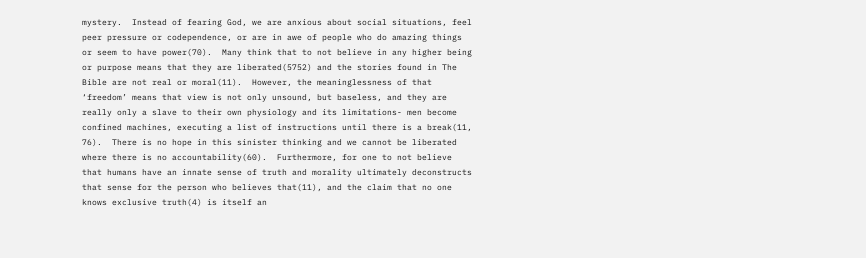mystery.  Instead of fearing God, we are anxious about social situations, feel peer pressure or codependence, or are in awe of people who do amazing things or seem to have power(70).  Many think that to not believe in any higher being or purpose means that they are liberated(5752) and the stories found in The Bible are not real or moral(11).  However, the meaninglessness of that ‘freedom’ means that view is not only unsound, but baseless, and they are really only a slave to their own physiology and its limitations- men become confined machines, executing a list of instructions until there is a break(11, 76).  There is no hope in this sinister thinking and we cannot be liberated where there is no accountability(60).  Furthermore, for one to not believe that humans have an innate sense of truth and morality ultimately deconstructs that sense for the person who believes that(11), and the claim that no one knows exclusive truth(4) is itself an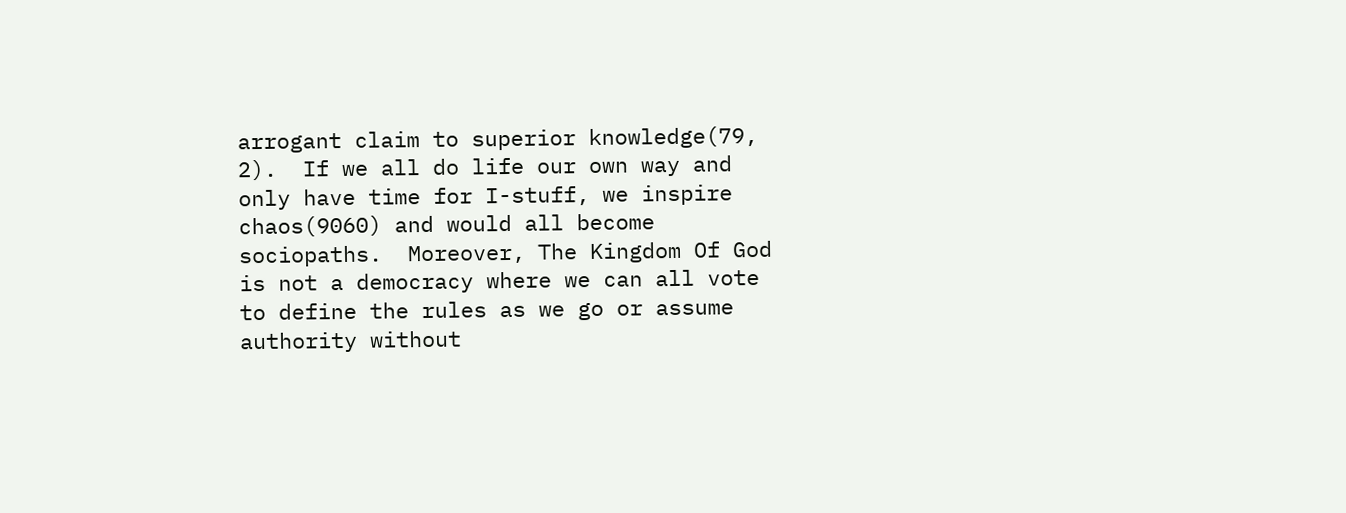arrogant claim to superior knowledge(79, 2).  If we all do life our own way and only have time for I-stuff, we inspire chaos(9060) and would all become sociopaths.  Moreover, The Kingdom Of God is not a democracy where we can all vote to define the rules as we go or assume authority without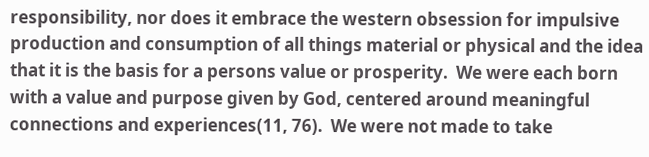responsibility, nor does it embrace the western obsession for impulsive production and consumption of all things material or physical and the idea that it is the basis for a persons value or prosperity.  We were each born with a value and purpose given by God, centered around meaningful connections and experiences(11, 76).  We were not made to take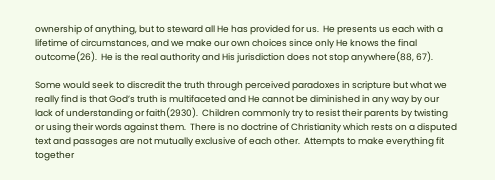ownership of anything, but to steward all He has provided for us.  He presents us each with a lifetime of circumstances, and we make our own choices since only He knows the final outcome(26).  He is the real authority and His jurisdiction does not stop anywhere(88, 67).

Some would seek to discredit the truth through perceived paradoxes in scripture but what we really find is that God’s truth is multifaceted and He cannot be diminished in any way by our lack of understanding or faith(2930).  Children commonly try to resist their parents by twisting or using their words against them.  There is no doctrine of Christianity which rests on a disputed text and passages are not mutually exclusive of each other.  Attempts to make everything fit together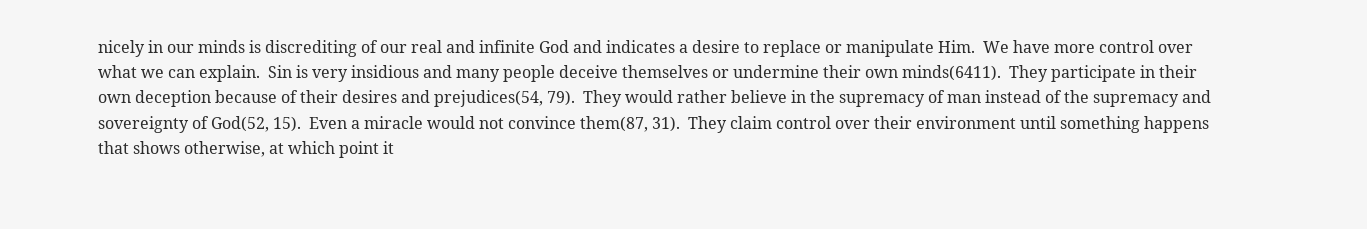nicely in our minds is discrediting of our real and infinite God and indicates a desire to replace or manipulate Him.  We have more control over what we can explain.  Sin is very insidious and many people deceive themselves or undermine their own minds(6411).  They participate in their own deception because of their desires and prejudices(54, 79).  They would rather believe in the supremacy of man instead of the supremacy and sovereignty of God(52, 15).  Even a miracle would not convince them(87, 31).  They claim control over their environment until something happens that shows otherwise, at which point it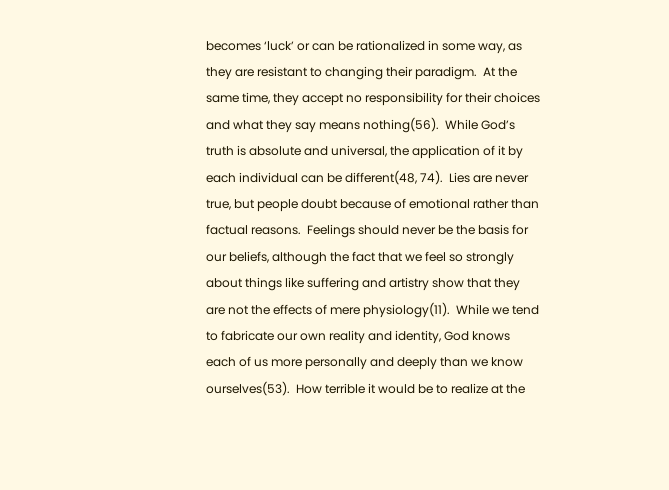becomes ‘luck’ or can be rationalized in some way, as they are resistant to changing their paradigm.  At the same time, they accept no responsibility for their choices and what they say means nothing(56).  While God’s truth is absolute and universal, the application of it by each individual can be different(48, 74).  Lies are never true, but people doubt because of emotional rather than factual reasons.  Feelings should never be the basis for our beliefs, although the fact that we feel so strongly about things like suffering and artistry show that they are not the effects of mere physiology(11).  While we tend to fabricate our own reality and identity, God knows each of us more personally and deeply than we know ourselves(53).  How terrible it would be to realize at the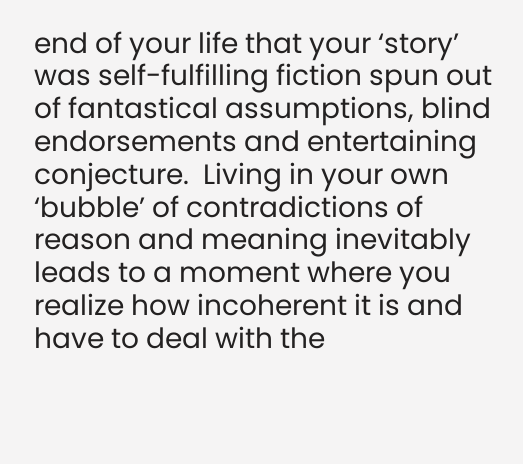end of your life that your ‘story’ was self-fulfilling fiction spun out of fantastical assumptions, blind endorsements and entertaining conjecture.  Living in your own ‘bubble’ of contradictions of reason and meaning inevitably leads to a moment where you realize how incoherent it is and have to deal with the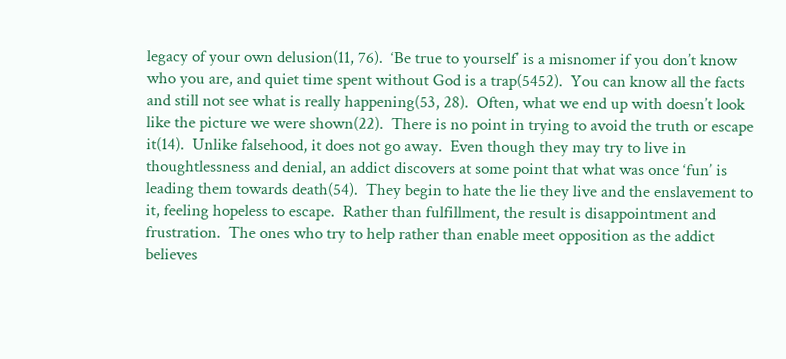legacy of your own delusion(11, 76).  ‘Be true to yourself’ is a misnomer if you don’t know who you are, and quiet time spent without God is a trap(5452).  You can know all the facts and still not see what is really happening(53, 28).  Often, what we end up with doesn’t look like the picture we were shown(22).  There is no point in trying to avoid the truth or escape it(14).  Unlike falsehood, it does not go away.  Even though they may try to live in thoughtlessness and denial, an addict discovers at some point that what was once ‘fun’ is leading them towards death(54).  They begin to hate the lie they live and the enslavement to it, feeling hopeless to escape.  Rather than fulfillment, the result is disappointment and frustration.  The ones who try to help rather than enable meet opposition as the addict believes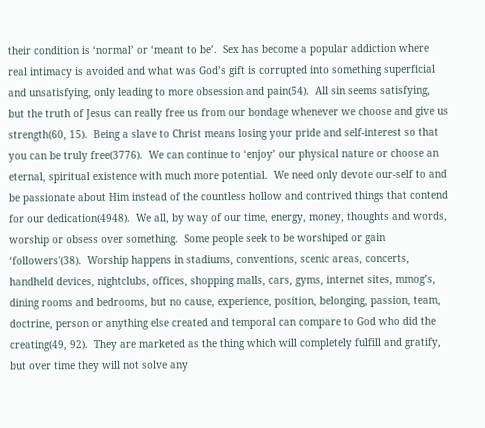their condition is ‘normal’ or ‘meant to be’.  Sex has become a popular addiction where real intimacy is avoided and what was God’s gift is corrupted into something superficial and unsatisfying, only leading to more obsession and pain(54).  All sin seems satisfying, but the truth of Jesus can really free us from our bondage whenever we choose and give us strength(60, 15).  Being a slave to Christ means losing your pride and self-interest so that you can be truly free(3776).  We can continue to ‘enjoy’ our physical nature or choose an eternal, spiritual existence with much more potential.  We need only devote our-self to and be passionate about Him instead of the countless hollow and contrived things that contend for our dedication(4948).  We all, by way of our time, energy, money, thoughts and words, worship or obsess over something.  Some people seek to be worshiped or gain ‘followers'(38).  Worship happens in stadiums, conventions, scenic areas, concerts, handheld devices, nightclubs, offices, shopping malls, cars, gyms, internet sites, mmog’s, dining rooms and bedrooms, but no cause, experience, position, belonging, passion, team, doctrine, person or anything else created and temporal can compare to God who did the creating(49, 92).  They are marketed as the thing which will completely fulfill and gratify, but over time they will not solve any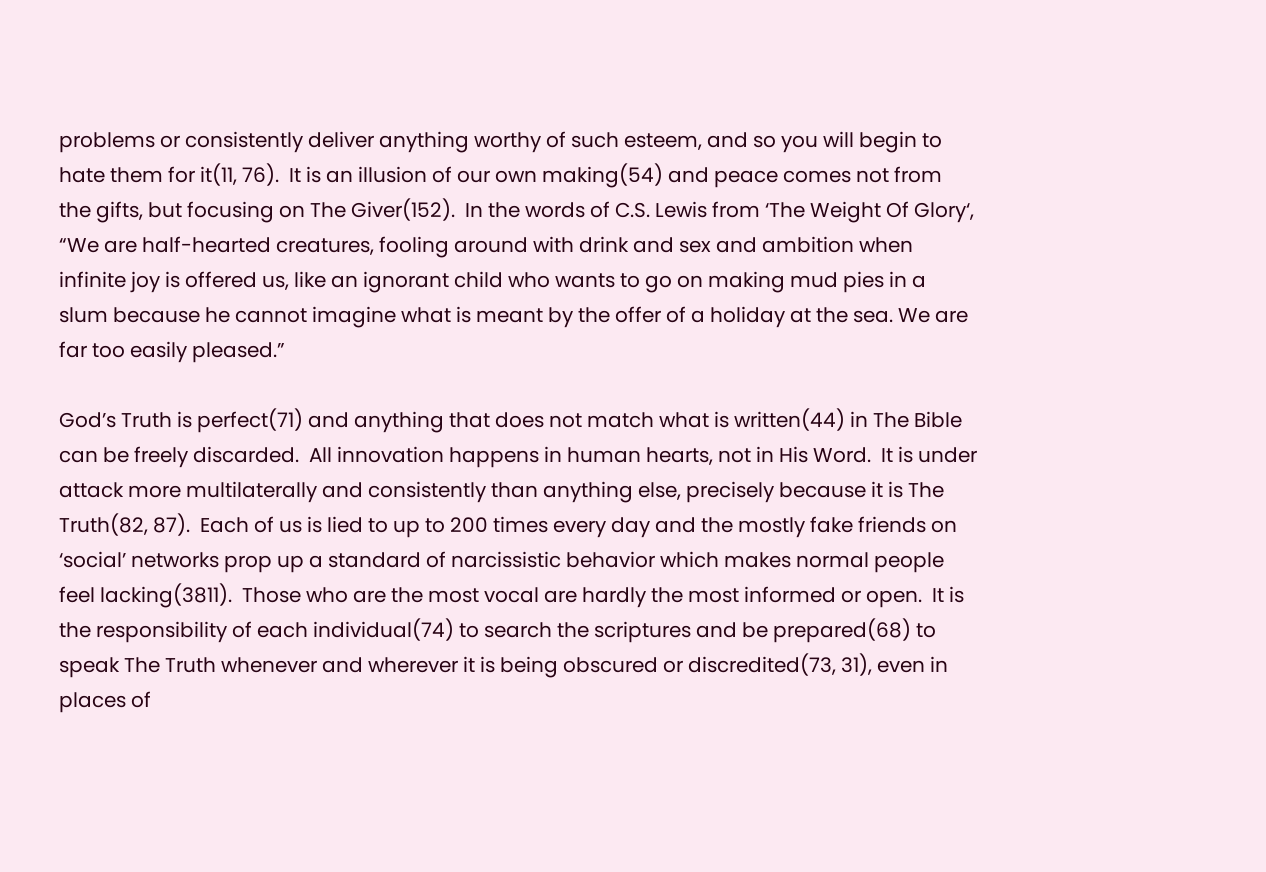problems or consistently deliver anything worthy of such esteem, and so you will begin to hate them for it(11, 76).  It is an illusion of our own making(54) and peace comes not from the gifts, but focusing on The Giver(152).  In the words of C.S. Lewis from ‘The Weight Of Glory‘, “We are half-hearted creatures, fooling around with drink and sex and ambition when infinite joy is offered us, like an ignorant child who wants to go on making mud pies in a slum because he cannot imagine what is meant by the offer of a holiday at the sea. We are far too easily pleased.”

God’s Truth is perfect(71) and anything that does not match what is written(44) in The Bible can be freely discarded.  All innovation happens in human hearts, not in His Word.  It is under attack more multilaterally and consistently than anything else, precisely because it is The Truth(82, 87).  Each of us is lied to up to 200 times every day and the mostly fake friends on ‘social’ networks prop up a standard of narcissistic behavior which makes normal people feel lacking(3811).  Those who are the most vocal are hardly the most informed or open.  It is the responsibility of each individual(74) to search the scriptures and be prepared(68) to speak The Truth whenever and wherever it is being obscured or discredited(73, 31), even in places of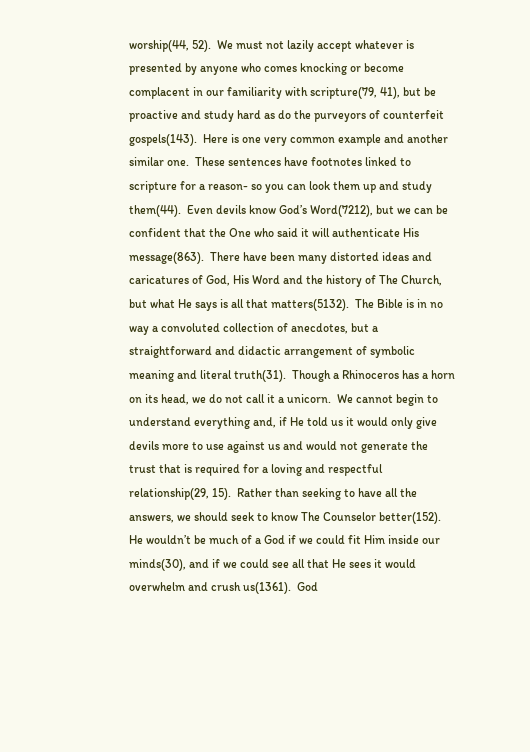worship(44, 52).  We must not lazily accept whatever is presented by anyone who comes knocking or become complacent in our familiarity with scripture(79, 41), but be proactive and study hard as do the purveyors of counterfeit gospels(143).  Here is one very common example and another similar one.  These sentences have footnotes linked to scripture for a reason- so you can look them up and study them(44).  Even devils know God’s Word(7212), but we can be confident that the One who said it will authenticate His message(863).  There have been many distorted ideas and caricatures of God, His Word and the history of The Church, but what He says is all that matters(5132).  The Bible is in no way a convoluted collection of anecdotes, but a straightforward and didactic arrangement of symbolic meaning and literal truth(31).  Though a Rhinoceros has a horn on its head, we do not call it a unicorn.  We cannot begin to understand everything and, if He told us it would only give devils more to use against us and would not generate the trust that is required for a loving and respectful relationship(29, 15).  Rather than seeking to have all the answers, we should seek to know The Counselor better(152).  He wouldn’t be much of a God if we could fit Him inside our minds(30), and if we could see all that He sees it would overwhelm and crush us(1361).  God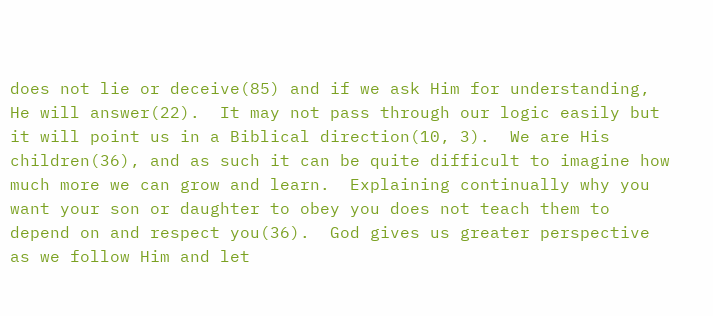does not lie or deceive(85) and if we ask Him for understanding, He will answer(22).  It may not pass through our logic easily but it will point us in a Biblical direction(10, 3).  We are His children(36), and as such it can be quite difficult to imagine how much more we can grow and learn.  Explaining continually why you want your son or daughter to obey you does not teach them to depend on and respect you(36).  God gives us greater perspective as we follow Him and let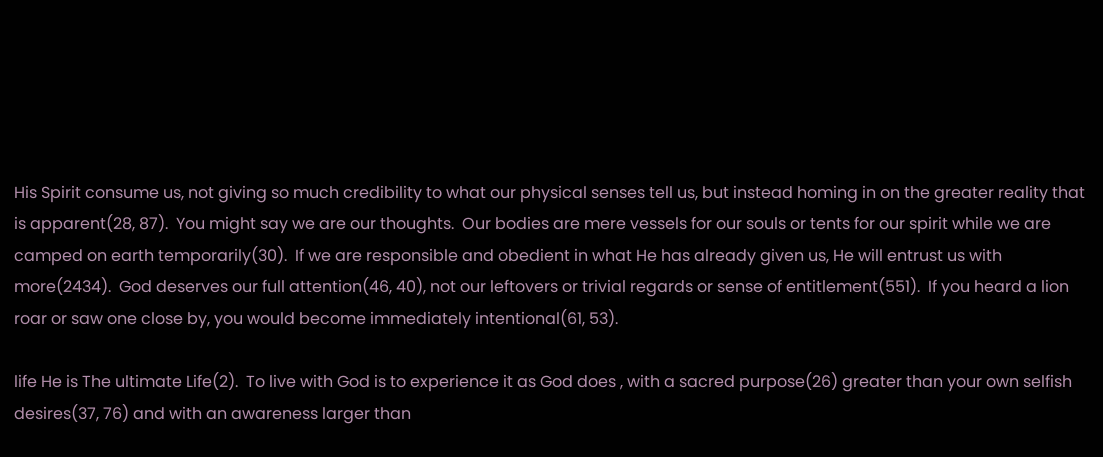His Spirit consume us, not giving so much credibility to what our physical senses tell us, but instead homing in on the greater reality that is apparent(28, 87).  You might say we are our thoughts.  Our bodies are mere vessels for our souls or tents for our spirit while we are camped on earth temporarily(30).  If we are responsible and obedient in what He has already given us, He will entrust us with more(2434).  God deserves our full attention(46, 40), not our leftovers or trivial regards or sense of entitlement(551).  If you heard a lion roar or saw one close by, you would become immediately intentional(61, 53).

life He is The ultimate Life(2).  To live with God is to experience it as God does , with a sacred purpose(26) greater than your own selfish desires(37, 76) and with an awareness larger than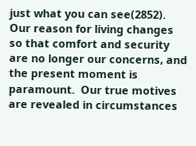just what you can see(2852).  Our reason for living changes so that comfort and security are no longer our concerns, and the present moment is paramount.  Our true motives are revealed in circumstances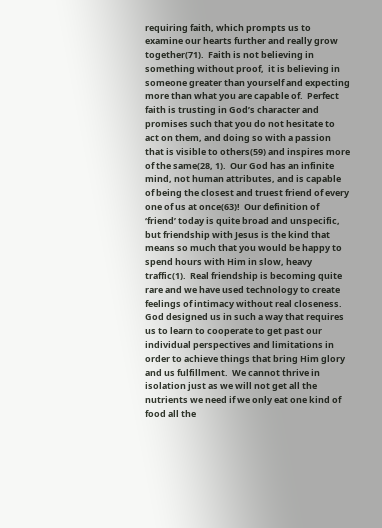requiring faith, which prompts us to examine our hearts further and really grow together(71).  Faith is not believing in something without proof,  it is believing in someone greater than yourself and expecting more than what you are capable of.  Perfect faith is trusting in God’s character and promises such that you do not hesitate to act on them, and doing so with a passion that is visible to others(59) and inspires more of the same(28, 1).  Our God has an infinite mind, not human attributes, and is capable of being the closest and truest friend of every one of us at once(63)!  Our definition of ‘friend’ today is quite broad and unspecific, but friendship with Jesus is the kind that means so much that you would be happy to spend hours with Him in slow, heavy traffic(1).  Real friendship is becoming quite rare and we have used technology to create feelings of intimacy without real closeness.  God designed us in such a way that requires us to learn to cooperate to get past our individual perspectives and limitations in order to achieve things that bring Him glory and us fulfillment.  We cannot thrive in isolation just as we will not get all the nutrients we need if we only eat one kind of food all the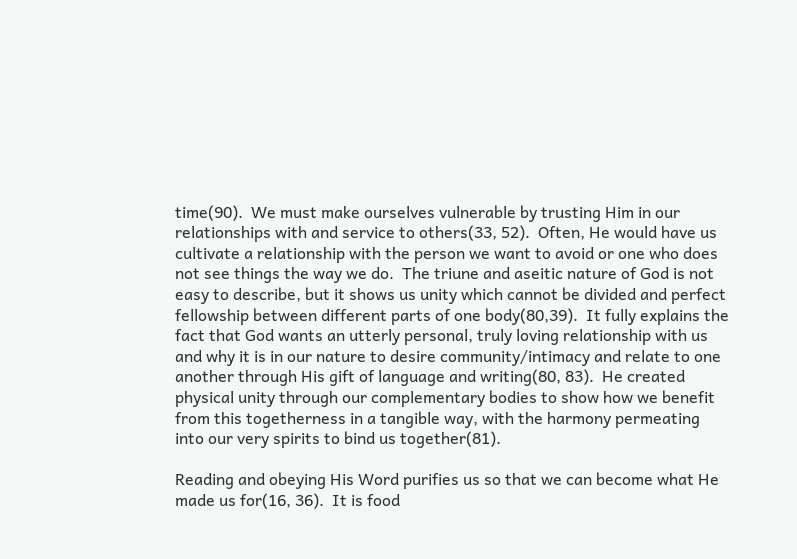time(90).  We must make ourselves vulnerable by trusting Him in our relationships with and service to others(33, 52).  Often, He would have us cultivate a relationship with the person we want to avoid or one who does not see things the way we do.  The triune and aseitic nature of God is not easy to describe, but it shows us unity which cannot be divided and perfect fellowship between different parts of one body(80,39).  It fully explains the fact that God wants an utterly personal, truly loving relationship with us and why it is in our nature to desire community/intimacy and relate to one another through His gift of language and writing(80, 83).  He created physical unity through our complementary bodies to show how we benefit from this togetherness in a tangible way, with the harmony permeating into our very spirits to bind us together(81).

Reading and obeying His Word purifies us so that we can become what He made us for(16, 36).  It is food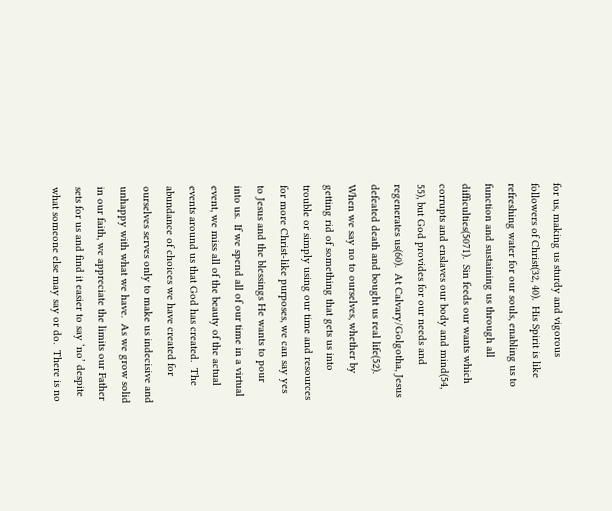for us, making us sturdy and vigorous followers of Christ(32, 40).  His Spirit is like refreshing water for our souls, enabling us to function and sustaining us through all difficulties(5071).  Sin feeds our wants which corrupts and enslaves our body and mind(54, 55), but God provides for our needs and regenerates us(60).  At Calvary/Golgotha, Jesus defeated death and bought us real life(52).  When we say no to ourselves, whether by getting rid of something that gets us into trouble or simply using our time and resources for more Christ-like purposes, we can say yes to Jesus and the blessings He wants to pour into us.  If we spend all of our time in a virtual event, we miss all of the beauty of the actual events around us that God has created.  The abundance of choices we have created for ourselves serves only to make us indecisive and unhappy with what we have.  As we grow solid in our faith, we appreciate the limits our Father sets for us and find it easier to say ‘no’ despite what someone else may say or do.  There is no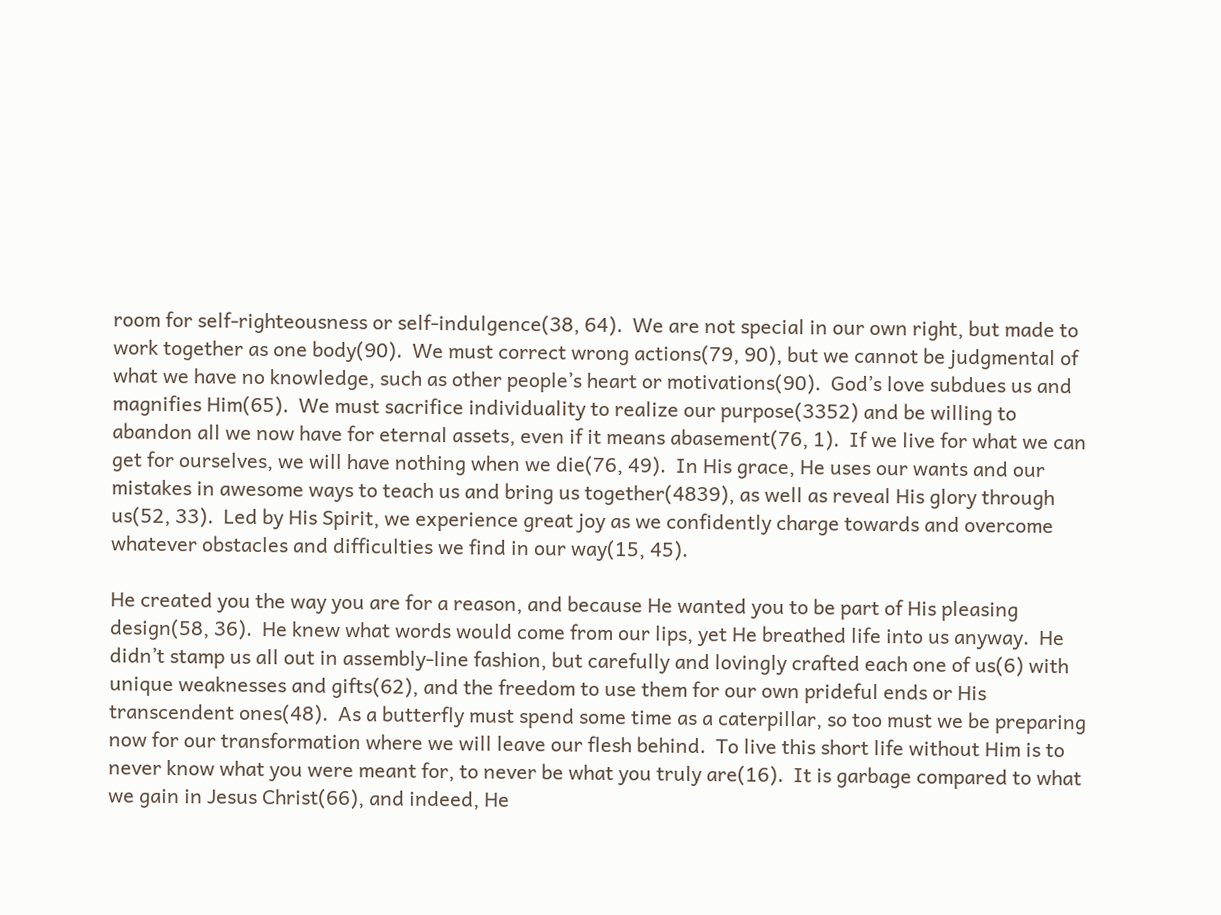room for self-righteousness or self-indulgence(38, 64).  We are not special in our own right, but made to work together as one body(90).  We must correct wrong actions(79, 90), but we cannot be judgmental of what we have no knowledge, such as other people’s heart or motivations(90).  God’s love subdues us and magnifies Him(65).  We must sacrifice individuality to realize our purpose(3352) and be willing to abandon all we now have for eternal assets, even if it means abasement(76, 1).  If we live for what we can get for ourselves, we will have nothing when we die(76, 49).  In His grace, He uses our wants and our mistakes in awesome ways to teach us and bring us together(4839), as well as reveal His glory through us(52, 33).  Led by His Spirit, we experience great joy as we confidently charge towards and overcome whatever obstacles and difficulties we find in our way(15, 45).

He created you the way you are for a reason, and because He wanted you to be part of His pleasing design(58, 36).  He knew what words would come from our lips, yet He breathed life into us anyway.  He didn’t stamp us all out in assembly-line fashion, but carefully and lovingly crafted each one of us(6) with unique weaknesses and gifts(62), and the freedom to use them for our own prideful ends or His transcendent ones(48).  As a butterfly must spend some time as a caterpillar, so too must we be preparing now for our transformation where we will leave our flesh behind.  To live this short life without Him is to never know what you were meant for, to never be what you truly are(16).  It is garbage compared to what we gain in Jesus Christ(66), and indeed, He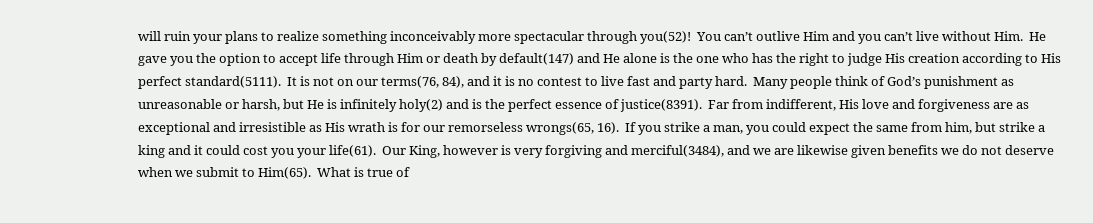will ruin your plans to realize something inconceivably more spectacular through you(52)!  You can’t outlive Him and you can’t live without Him.  He gave you the option to accept life through Him or death by default(147) and He alone is the one who has the right to judge His creation according to His perfect standard(5111).  It is not on our terms(76, 84), and it is no contest to live fast and party hard.  Many people think of God’s punishment as unreasonable or harsh, but He is infinitely holy(2) and is the perfect essence of justice(8391).  Far from indifferent, His love and forgiveness are as exceptional and irresistible as His wrath is for our remorseless wrongs(65, 16).  If you strike a man, you could expect the same from him, but strike a king and it could cost you your life(61).  Our King, however is very forgiving and merciful(3484), and we are likewise given benefits we do not deserve when we submit to Him(65).  What is true of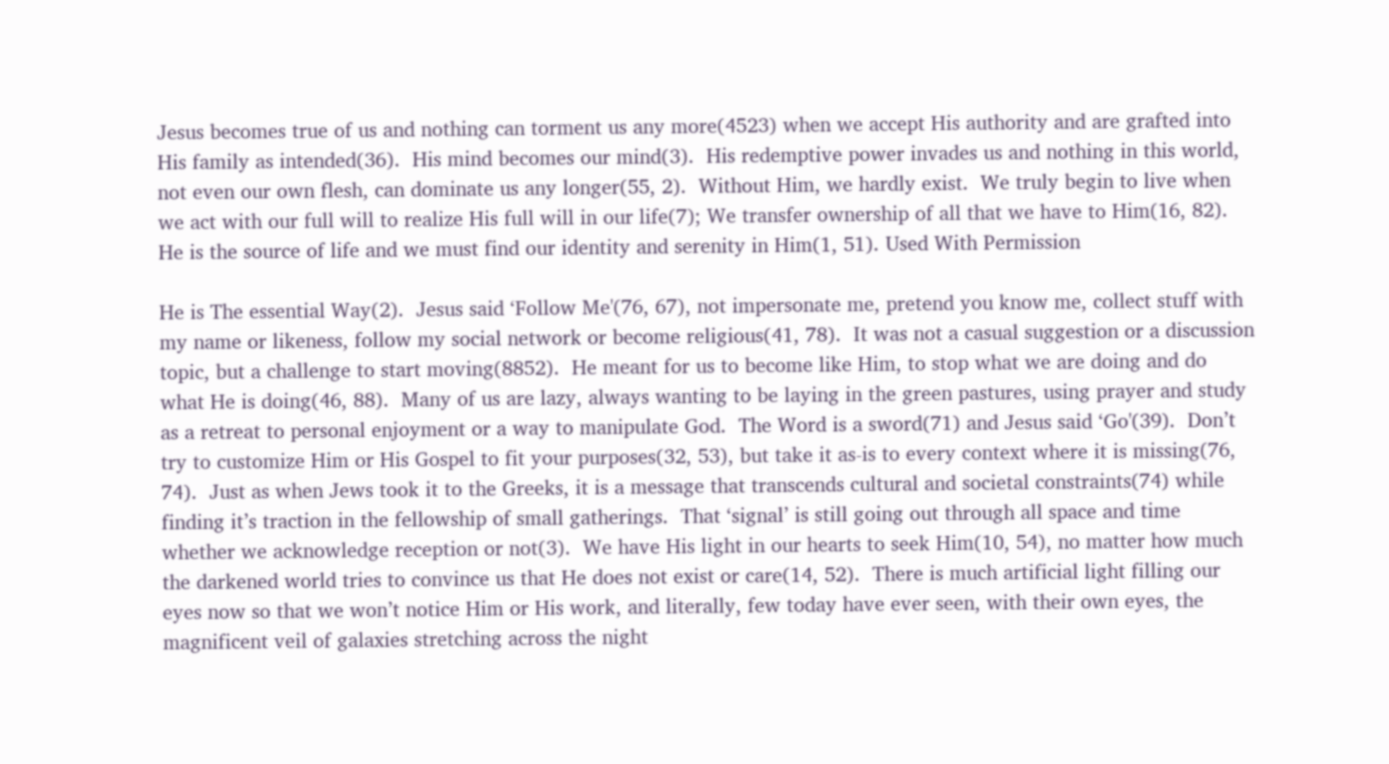Jesus becomes true of us and nothing can torment us any more(4523) when we accept His authority and are grafted into His family as intended(36).  His mind becomes our mind(3).  His redemptive power invades us and nothing in this world, not even our own flesh, can dominate us any longer(55, 2).  Without Him, we hardly exist.  We truly begin to live when we act with our full will to realize His full will in our life(7); We transfer ownership of all that we have to Him(16, 82).  He is the source of life and we must find our identity and serenity in Him(1, 51). Used With Permission

He is The essential Way(2).  Jesus said ‘Follow Me'(76, 67), not impersonate me, pretend you know me, collect stuff with my name or likeness, follow my social network or become religious(41, 78).  It was not a casual suggestion or a discussion topic, but a challenge to start moving(8852).  He meant for us to become like Him, to stop what we are doing and do what He is doing(46, 88).  Many of us are lazy, always wanting to be laying in the green pastures, using prayer and study as a retreat to personal enjoyment or a way to manipulate God.  The Word is a sword(71) and Jesus said ‘Go'(39).  Don’t try to customize Him or His Gospel to fit your purposes(32, 53), but take it as-is to every context where it is missing(76, 74).  Just as when Jews took it to the Greeks, it is a message that transcends cultural and societal constraints(74) while finding it’s traction in the fellowship of small gatherings.  That ‘signal’ is still going out through all space and time whether we acknowledge reception or not(3).  We have His light in our hearts to seek Him(10, 54), no matter how much the darkened world tries to convince us that He does not exist or care(14, 52).  There is much artificial light filling our eyes now so that we won’t notice Him or His work, and literally, few today have ever seen, with their own eyes, the magnificent veil of galaxies stretching across the night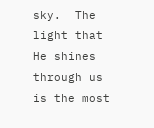sky.  The light that He shines through us is the most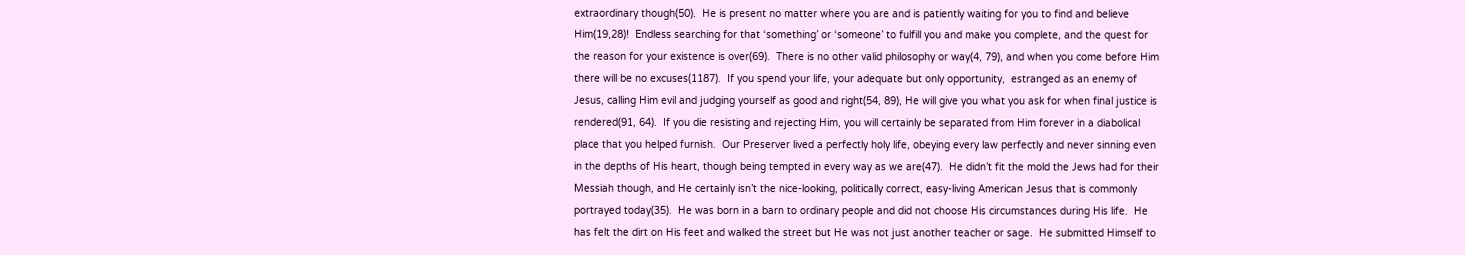extraordinary though(50).  He is present no matter where you are and is patiently waiting for you to find and believe Him(19,28)!  Endless searching for that ‘something’ or ‘someone’ to fulfill you and make you complete, and the quest for the reason for your existence is over(69).  There is no other valid philosophy or way(4, 79), and when you come before Him there will be no excuses(1187).  If you spend your life, your adequate but only opportunity,  estranged as an enemy of Jesus, calling Him evil and judging yourself as good and right(54, 89), He will give you what you ask for when final justice is rendered(91, 64).  If you die resisting and rejecting Him, you will certainly be separated from Him forever in a diabolical place that you helped furnish.  Our Preserver lived a perfectly holy life, obeying every law perfectly and never sinning even in the depths of His heart, though being tempted in every way as we are(47).  He didn’t fit the mold the Jews had for their Messiah though, and He certainly isn’t the nice-looking, politically correct, easy-living American Jesus that is commonly portrayed today(35).  He was born in a barn to ordinary people and did not choose His circumstances during His life.  He has felt the dirt on His feet and walked the street but He was not just another teacher or sage.  He submitted Himself to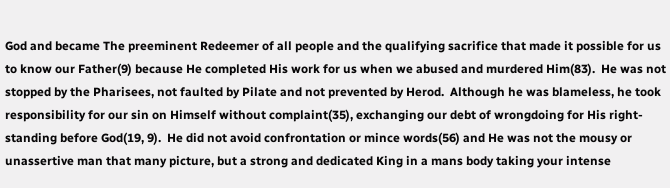God and became The preeminent Redeemer of all people and the qualifying sacrifice that made it possible for us to know our Father(9) because He completed His work for us when we abused and murdered Him(83).  He was not stopped by the Pharisees, not faulted by Pilate and not prevented by Herod.  Although he was blameless, he took responsibility for our sin on Himself without complaint(35), exchanging our debt of wrongdoing for His right-standing before God(19, 9).  He did not avoid confrontation or mince words(56) and He was not the mousy or unassertive man that many picture, but a strong and dedicated King in a mans body taking your intense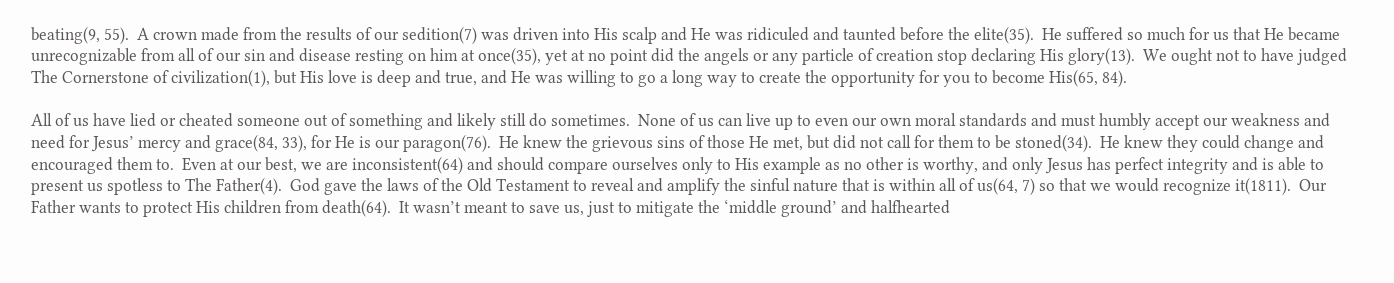beating(9, 55).  A crown made from the results of our sedition(7) was driven into His scalp and He was ridiculed and taunted before the elite(35).  He suffered so much for us that He became unrecognizable from all of our sin and disease resting on him at once(35), yet at no point did the angels or any particle of creation stop declaring His glory(13).  We ought not to have judged The Cornerstone of civilization(1), but His love is deep and true, and He was willing to go a long way to create the opportunity for you to become His(65, 84).

All of us have lied or cheated someone out of something and likely still do sometimes.  None of us can live up to even our own moral standards and must humbly accept our weakness and need for Jesus’ mercy and grace(84, 33), for He is our paragon(76).  He knew the grievous sins of those He met, but did not call for them to be stoned(34).  He knew they could change and encouraged them to.  Even at our best, we are inconsistent(64) and should compare ourselves only to His example as no other is worthy, and only Jesus has perfect integrity and is able to present us spotless to The Father(4).  God gave the laws of the Old Testament to reveal and amplify the sinful nature that is within all of us(64, 7) so that we would recognize it(1811).  Our Father wants to protect His children from death(64).  It wasn’t meant to save us, just to mitigate the ‘middle ground’ and halfhearted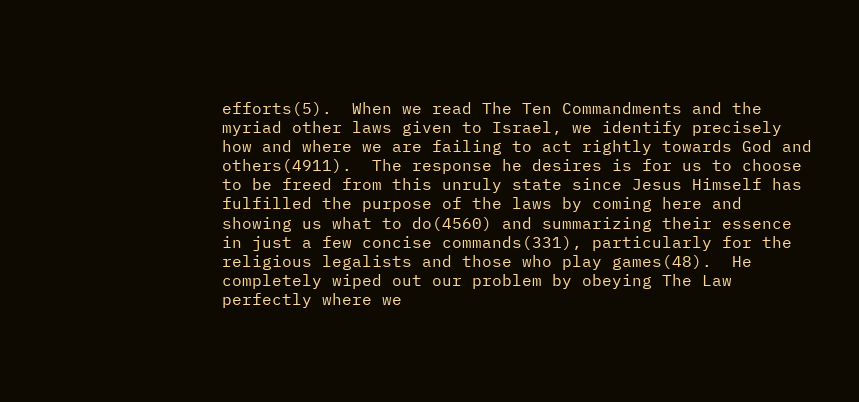efforts(5).  When we read The Ten Commandments and the myriad other laws given to Israel, we identify precisely how and where we are failing to act rightly towards God and others(4911).  The response he desires is for us to choose to be freed from this unruly state since Jesus Himself has fulfilled the purpose of the laws by coming here and showing us what to do(4560) and summarizing their essence in just a few concise commands(331), particularly for the religious legalists and those who play games(48).  He completely wiped out our problem by obeying The Law perfectly where we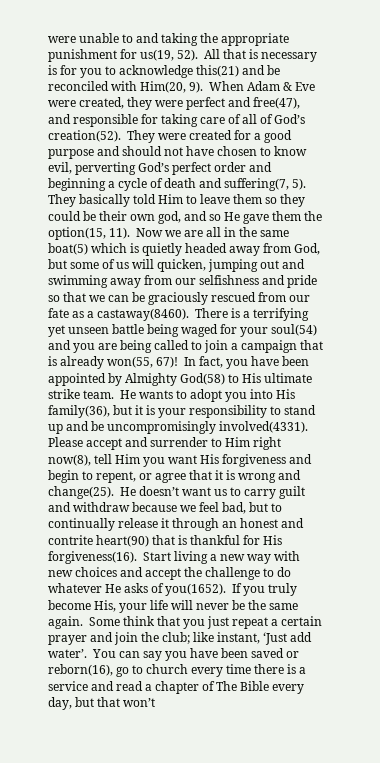were unable to and taking the appropriate punishment for us(19, 52).  All that is necessary is for you to acknowledge this(21) and be reconciled with Him(20, 9).  When Adam & Eve were created, they were perfect and free(47), and responsible for taking care of all of God’s creation(52).  They were created for a good purpose and should not have chosen to know evil, perverting God’s perfect order and beginning a cycle of death and suffering(7, 5).  They basically told Him to leave them so they could be their own god, and so He gave them the option(15, 11).  Now we are all in the same boat(5) which is quietly headed away from God, but some of us will quicken, jumping out and swimming away from our selfishness and pride so that we can be graciously rescued from our fate as a castaway(8460).  There is a terrifying yet unseen battle being waged for your soul(54) and you are being called to join a campaign that is already won(55, 67)!  In fact, you have been appointed by Almighty God(58) to His ultimate strike team.  He wants to adopt you into His family(36), but it is your responsibility to stand up and be uncompromisingly involved(4331).  Please accept and surrender to Him right now(8), tell Him you want His forgiveness and begin to repent, or agree that it is wrong and change(25).  He doesn’t want us to carry guilt and withdraw because we feel bad, but to continually release it through an honest and contrite heart(90) that is thankful for His forgiveness(16).  Start living a new way with new choices and accept the challenge to do whatever He asks of you(1652).  If you truly become His, your life will never be the same again.  Some think that you just repeat a certain prayer and join the club; like instant, ‘Just add water’.  You can say you have been saved or reborn(16), go to church every time there is a service and read a chapter of The Bible every day, but that won’t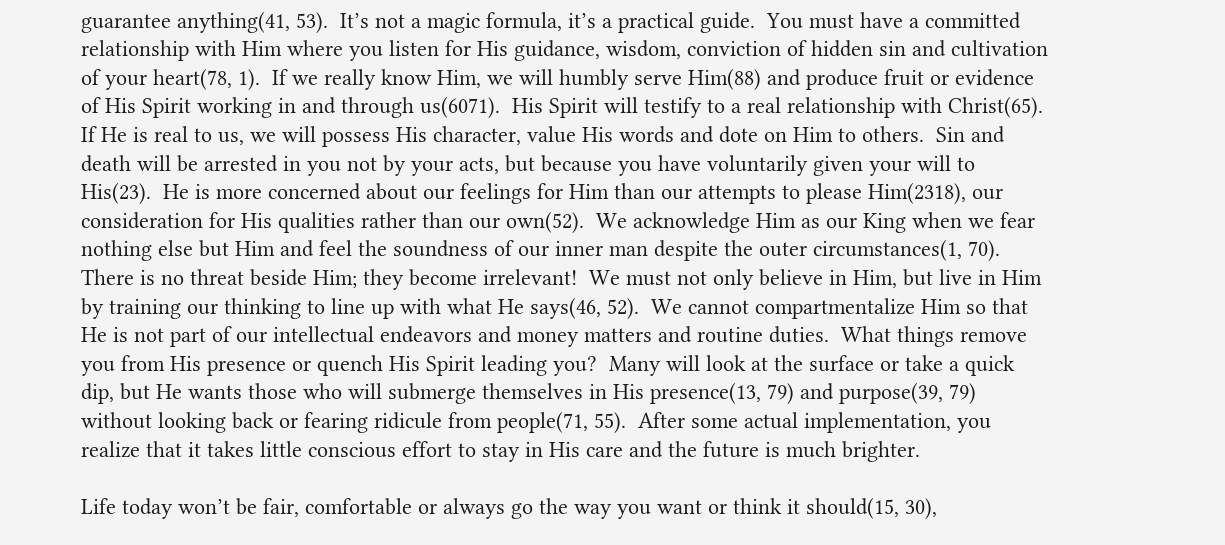guarantee anything(41, 53).  It’s not a magic formula, it’s a practical guide.  You must have a committed relationship with Him where you listen for His guidance, wisdom, conviction of hidden sin and cultivation of your heart(78, 1).  If we really know Him, we will humbly serve Him(88) and produce fruit or evidence of His Spirit working in and through us(6071).  His Spirit will testify to a real relationship with Christ(65).  If He is real to us, we will possess His character, value His words and dote on Him to others.  Sin and death will be arrested in you not by your acts, but because you have voluntarily given your will to His(23).  He is more concerned about our feelings for Him than our attempts to please Him(2318), our consideration for His qualities rather than our own(52).  We acknowledge Him as our King when we fear nothing else but Him and feel the soundness of our inner man despite the outer circumstances(1, 70).  There is no threat beside Him; they become irrelevant!  We must not only believe in Him, but live in Him by training our thinking to line up with what He says(46, 52).  We cannot compartmentalize Him so that He is not part of our intellectual endeavors and money matters and routine duties.  What things remove you from His presence or quench His Spirit leading you?  Many will look at the surface or take a quick dip, but He wants those who will submerge themselves in His presence(13, 79) and purpose(39, 79) without looking back or fearing ridicule from people(71, 55).  After some actual implementation, you realize that it takes little conscious effort to stay in His care and the future is much brighter.

Life today won’t be fair, comfortable or always go the way you want or think it should(15, 30),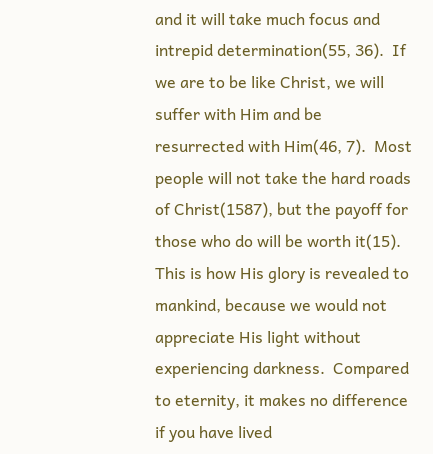and it will take much focus and intrepid determination(55, 36).  If we are to be like Christ, we will suffer with Him and be resurrected with Him(46, 7).  Most people will not take the hard roads of Christ(1587), but the payoff for those who do will be worth it(15).  This is how His glory is revealed to mankind, because we would not appreciate His light without experiencing darkness.  Compared to eternity, it makes no difference if you have lived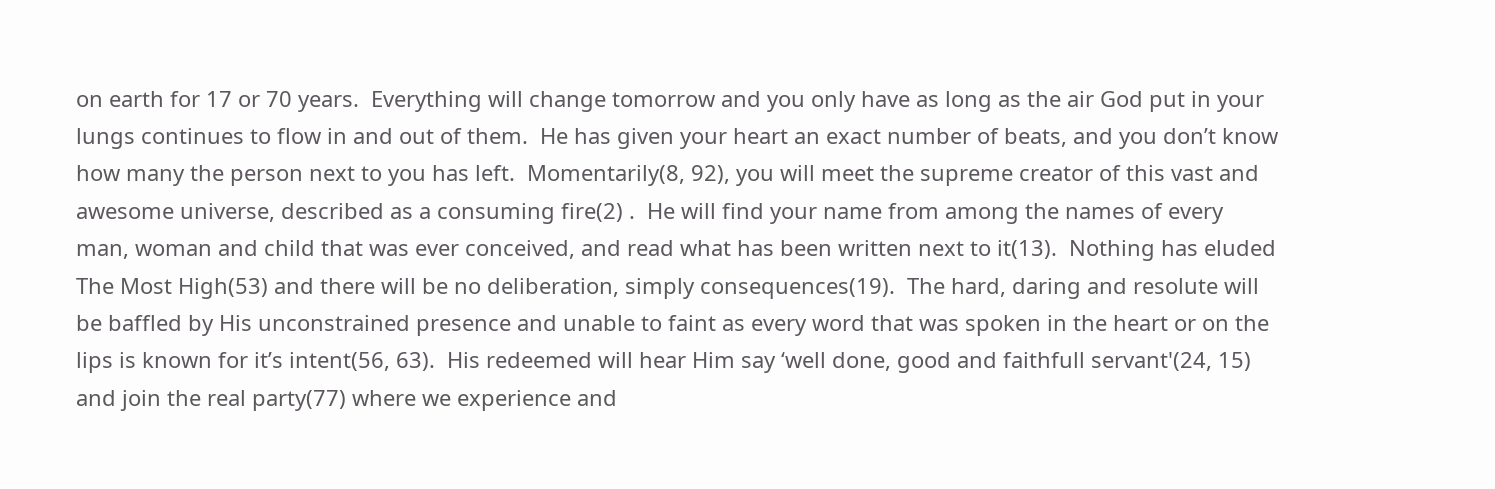on earth for 17 or 70 years.  Everything will change tomorrow and you only have as long as the air God put in your lungs continues to flow in and out of them.  He has given your heart an exact number of beats, and you don’t know how many the person next to you has left.  Momentarily(8, 92), you will meet the supreme creator of this vast and awesome universe, described as a consuming fire(2) .  He will find your name from among the names of every man, woman and child that was ever conceived, and read what has been written next to it(13).  Nothing has eluded The Most High(53) and there will be no deliberation, simply consequences(19).  The hard, daring and resolute will be baffled by His unconstrained presence and unable to faint as every word that was spoken in the heart or on the lips is known for it’s intent(56, 63).  His redeemed will hear Him say ‘well done, good and faithfull servant'(24, 15) and join the real party(77) where we experience and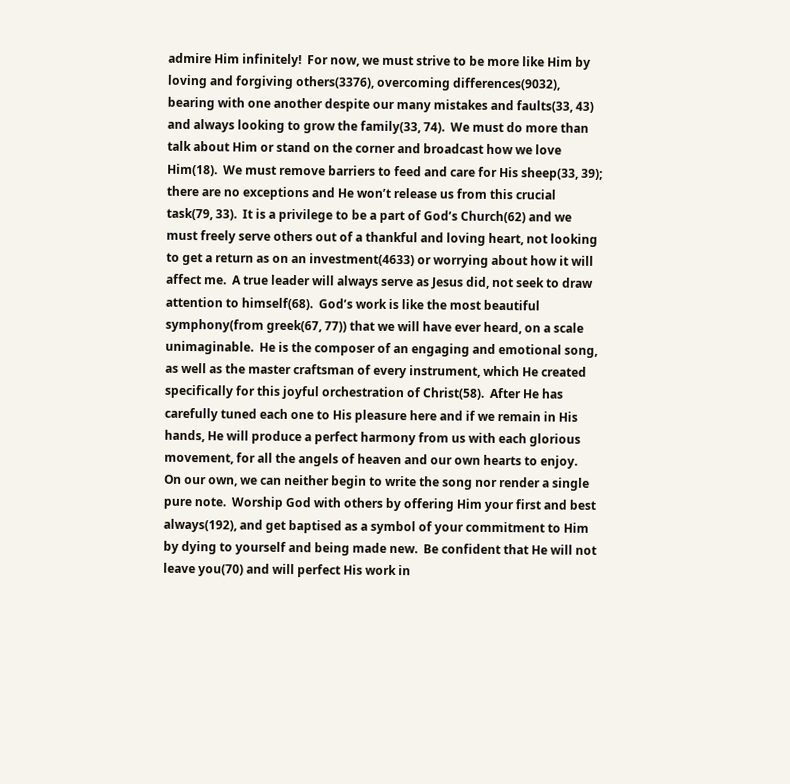admire Him infinitely!  For now, we must strive to be more like Him by loving and forgiving others(3376), overcoming differences(9032), bearing with one another despite our many mistakes and faults(33, 43) and always looking to grow the family(33, 74).  We must do more than talk about Him or stand on the corner and broadcast how we love Him(18).  We must remove barriers to feed and care for His sheep(33, 39); there are no exceptions and He won’t release us from this crucial task(79, 33).  It is a privilege to be a part of God’s Church(62) and we must freely serve others out of a thankful and loving heart, not looking to get a return as on an investment(4633) or worrying about how it will affect me.  A true leader will always serve as Jesus did, not seek to draw attention to himself(68).  God’s work is like the most beautiful symphony(from greek(67, 77)) that we will have ever heard, on a scale unimaginable.  He is the composer of an engaging and emotional song, as well as the master craftsman of every instrument, which He created specifically for this joyful orchestration of Christ(58).  After He has carefully tuned each one to His pleasure here and if we remain in His hands, He will produce a perfect harmony from us with each glorious movement, for all the angels of heaven and our own hearts to enjoy.  On our own, we can neither begin to write the song nor render a single pure note.  Worship God with others by offering Him your first and best always(192), and get baptised as a symbol of your commitment to Him by dying to yourself and being made new.  Be confident that He will not leave you(70) and will perfect His work in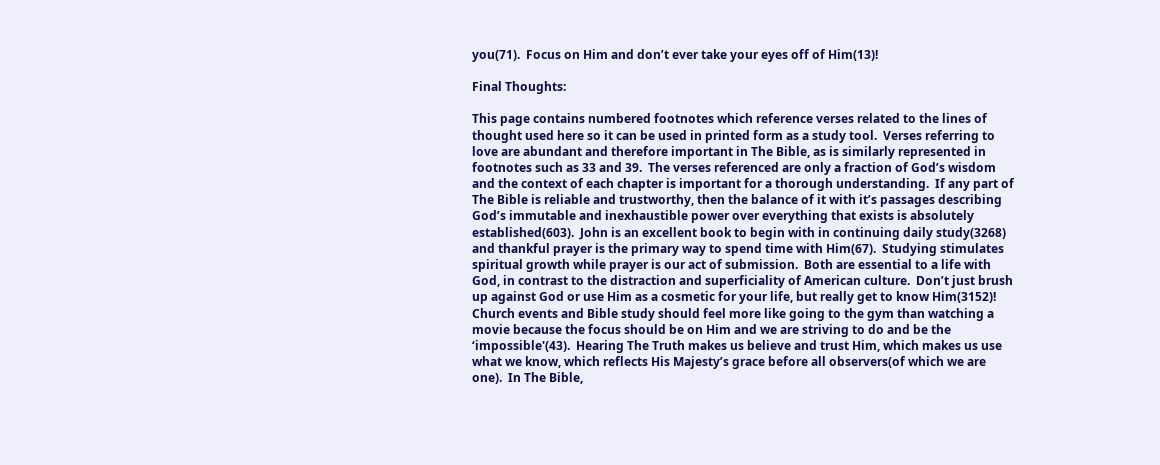you(71).  Focus on Him and don’t ever take your eyes off of Him(13)!

Final Thoughts:

This page contains numbered footnotes which reference verses related to the lines of thought used here so it can be used in printed form as a study tool.  Verses referring to love are abundant and therefore important in The Bible, as is similarly represented in footnotes such as 33 and 39.  The verses referenced are only a fraction of God’s wisdom and the context of each chapter is important for a thorough understanding.  If any part of The Bible is reliable and trustworthy, then the balance of it with it’s passages describing God’s immutable and inexhaustible power over everything that exists is absolutely established(603).  John is an excellent book to begin with in continuing daily study(3268) and thankful prayer is the primary way to spend time with Him(67).  Studying stimulates spiritual growth while prayer is our act of submission.  Both are essential to a life with God, in contrast to the distraction and superficiality of American culture.  Don’t just brush up against God or use Him as a cosmetic for your life, but really get to know Him(3152)!  Church events and Bible study should feel more like going to the gym than watching a movie because the focus should be on Him and we are striving to do and be the ‘impossible'(43).  Hearing The Truth makes us believe and trust Him, which makes us use what we know, which reflects His Majesty’s grace before all observers(of which we are one).  In The Bible,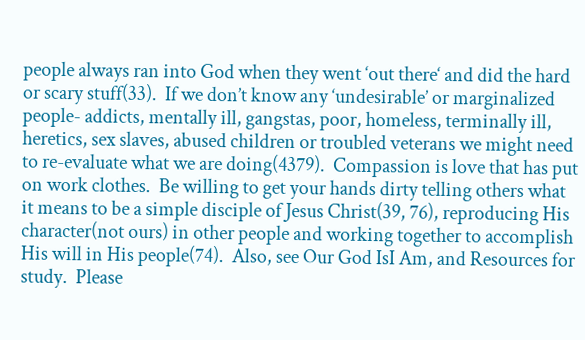people always ran into God when they went ‘out there‘ and did the hard or scary stuff(33).  If we don’t know any ‘undesirable’ or marginalized people- addicts, mentally ill, gangstas, poor, homeless, terminally ill, heretics, sex slaves, abused children or troubled veterans we might need to re-evaluate what we are doing(4379).  Compassion is love that has put on work clothes.  Be willing to get your hands dirty telling others what it means to be a simple disciple of Jesus Christ(39, 76), reproducing His character(not ours) in other people and working together to accomplish His will in His people(74).  Also, see Our God IsI Am, and Resources for study.  Please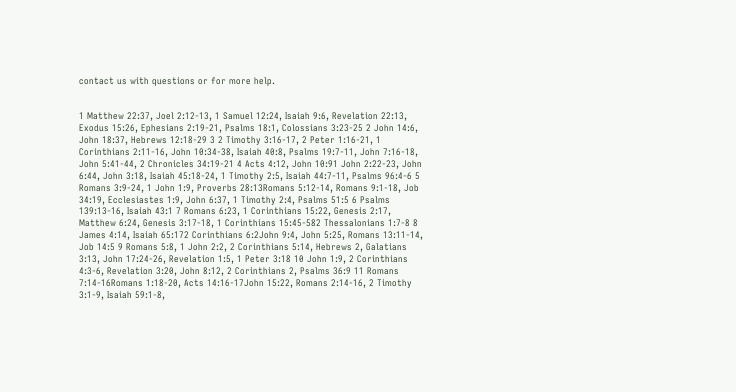contact us with questions or for more help.


1 Matthew 22:37, Joel 2:12-13, 1 Samuel 12:24, Isaiah 9:6, Revelation 22:13, Exodus 15:26, Ephesians 2:19-21, Psalms 18:1, Colossians 3:23-25 2 John 14:6, John 18:37, Hebrews 12:18-29 3 2 Timothy 3:16-17, 2 Peter 1:16-21, 1 Corinthians 2:11-16, John 10:34-38, Isaiah 40:8, Psalms 19:7-11, John 7:16-18, John 5:41-44, 2 Chronicles 34:19-21 4 Acts 4:12, John 10:91 John 2:22-23, John 6:44, John 3:18, Isaiah 45:18-24, 1 Timothy 2:5, Isaiah 44:7-11, Psalms 96:4-6 5 Romans 3:9-24, 1 John 1:9, Proverbs 28:13Romans 5:12-14, Romans 9:1-18, Job 34:19, Ecclesiastes 1:9, John 6:37, 1 Timothy 2:4, Psalms 51:5 6 Psalms 139:13-16, Isaiah 43:1 7 Romans 6:23, 1 Corinthians 15:22, Genesis 2:17, Matthew 6:24, Genesis 3:17-18, 1 Corinthians 15:45-582 Thessalonians 1:7-8 8 James 4:14, Isaiah 65:172 Corinthians 6:2John 9:4, John 5:25, Romans 13:11-14, Job 14:5 9 Romans 5:8, 1 John 2:2, 2 Corinthians 5:14, Hebrews 2, Galatians 3:13, John 17:24-26, Revelation 1:5, 1 Peter 3:18 10 John 1:9, 2 Corinthians 4:3-6, Revelation 3:20, John 8:12, 2 Corinthians 2, Psalms 36:9 11 Romans 7:14-16Romans 1:18-20, Acts 14:16-17John 15:22, Romans 2:14-16, 2 Timothy 3:1-9, Isaiah 59:1-8,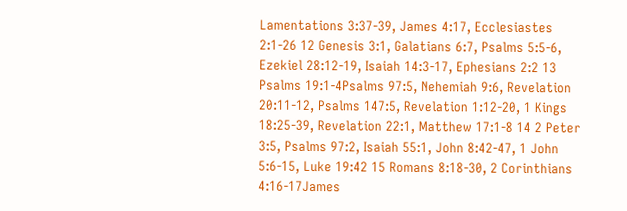Lamentations 3:37-39, James 4:17, Ecclesiastes 2:1-26 12 Genesis 3:1, Galatians 6:7, Psalms 5:5-6, Ezekiel 28:12-19, Isaiah 14:3-17, Ephesians 2:2 13 Psalms 19:1-4Psalms 97:5, Nehemiah 9:6, Revelation 20:11-12, Psalms 147:5, Revelation 1:12-20, 1 Kings 18:25-39, Revelation 22:1, Matthew 17:1-8 14 2 Peter 3:5, Psalms 97:2, Isaiah 55:1, John 8:42-47, 1 John 5:6-15, Luke 19:42 15 Romans 8:18-30, 2 Corinthians 4:16-17James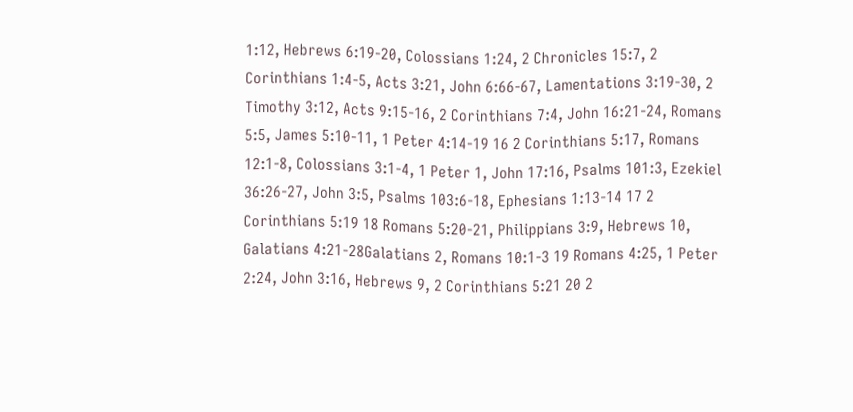1:12, Hebrews 6:19-20, Colossians 1:24, 2 Chronicles 15:7, 2 Corinthians 1:4-5, Acts 3:21, John 6:66-67, Lamentations 3:19-30, 2 Timothy 3:12, Acts 9:15-16, 2 Corinthians 7:4, John 16:21-24, Romans 5:5, James 5:10-11, 1 Peter 4:14-19 16 2 Corinthians 5:17, Romans 12:1-8, Colossians 3:1-4, 1 Peter 1, John 17:16, Psalms 101:3, Ezekiel 36:26-27, John 3:5, Psalms 103:6-18, Ephesians 1:13-14 17 2 Corinthians 5:19 18 Romans 5:20-21, Philippians 3:9, Hebrews 10,  Galatians 4:21-28Galatians 2, Romans 10:1-3 19 Romans 4:25, 1 Peter 2:24, John 3:16, Hebrews 9, 2 Corinthians 5:21 20 2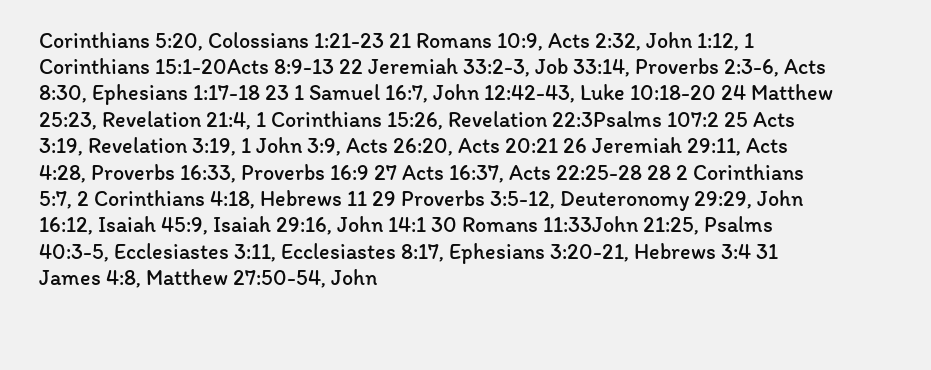Corinthians 5:20, Colossians 1:21-23 21 Romans 10:9, Acts 2:32, John 1:12, 1 Corinthians 15:1-20Acts 8:9-13 22 Jeremiah 33:2-3, Job 33:14, Proverbs 2:3-6, Acts 8:30, Ephesians 1:17-18 23 1 Samuel 16:7, John 12:42-43, Luke 10:18-20 24 Matthew 25:23, Revelation 21:4, 1 Corinthians 15:26, Revelation 22:3Psalms 107:2 25 Acts 3:19, Revelation 3:19, 1 John 3:9, Acts 26:20, Acts 20:21 26 Jeremiah 29:11, Acts 4:28, Proverbs 16:33, Proverbs 16:9 27 Acts 16:37, Acts 22:25-28 28 2 Corinthians 5:7, 2 Corinthians 4:18, Hebrews 11 29 Proverbs 3:5-12, Deuteronomy 29:29, John 16:12, Isaiah 45:9, Isaiah 29:16, John 14:1 30 Romans 11:33John 21:25, Psalms 40:3-5, Ecclesiastes 3:11, Ecclesiastes 8:17, Ephesians 3:20-21, Hebrews 3:4 31 James 4:8, Matthew 27:50-54, John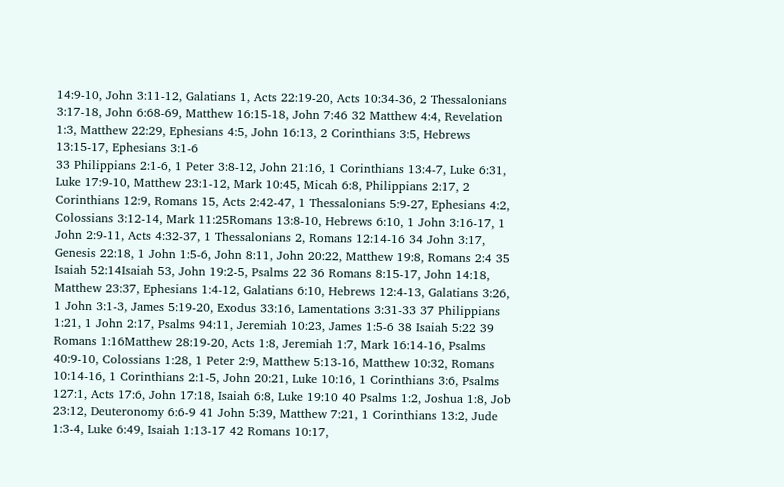14:9-10, John 3:11-12, Galatians 1, Acts 22:19-20, Acts 10:34-36, 2 Thessalonians 3:17-18, John 6:68-69, Matthew 16:15-18, John 7:46 32 Matthew 4:4, Revelation 1:3, Matthew 22:29, Ephesians 4:5, John 16:13, 2 Corinthians 3:5, Hebrews 13:15-17, Ephesians 3:1-6
33 Philippians 2:1-6, 1 Peter 3:8-12, John 21:16, 1 Corinthians 13:4-7, Luke 6:31, Luke 17:9-10, Matthew 23:1-12, Mark 10:45, Micah 6:8, Philippians 2:17, 2 Corinthians 12:9, Romans 15, Acts 2:42-47, 1 Thessalonians 5:9-27, Ephesians 4:2, Colossians 3:12-14, Mark 11:25Romans 13:8-10, Hebrews 6:10, 1 John 3:16-17, 1 John 2:9-11, Acts 4:32-37, 1 Thessalonians 2, Romans 12:14-16 34 John 3:17, Genesis 22:18, 1 John 1:5-6, John 8:11, John 20:22, Matthew 19:8, Romans 2:4 35  Isaiah 52:14Isaiah 53, John 19:2-5, Psalms 22 36 Romans 8:15-17, John 14:18, Matthew 23:37, Ephesians 1:4-12, Galatians 6:10, Hebrews 12:4-13, Galatians 3:26, 1 John 3:1-3, James 5:19-20, Exodus 33:16, Lamentations 3:31-33 37 Philippians 1:21, 1 John 2:17, Psalms 94:11, Jeremiah 10:23, James 1:5-6 38 Isaiah 5:22 39 Romans 1:16Matthew 28:19-20, Acts 1:8, Jeremiah 1:7, Mark 16:14-16, Psalms 40:9-10, Colossians 1:28, 1 Peter 2:9, Matthew 5:13-16, Matthew 10:32, Romans 10:14-16, 1 Corinthians 2:1-5, John 20:21, Luke 10:16, 1 Corinthians 3:6, Psalms 127:1, Acts 17:6, John 17:18, Isaiah 6:8, Luke 19:10 40 Psalms 1:2, Joshua 1:8, Job 23:12, Deuteronomy 6:6-9 41 John 5:39, Matthew 7:21, 1 Corinthians 13:2, Jude 1:3-4, Luke 6:49, Isaiah 1:13-17 42 Romans 10:17,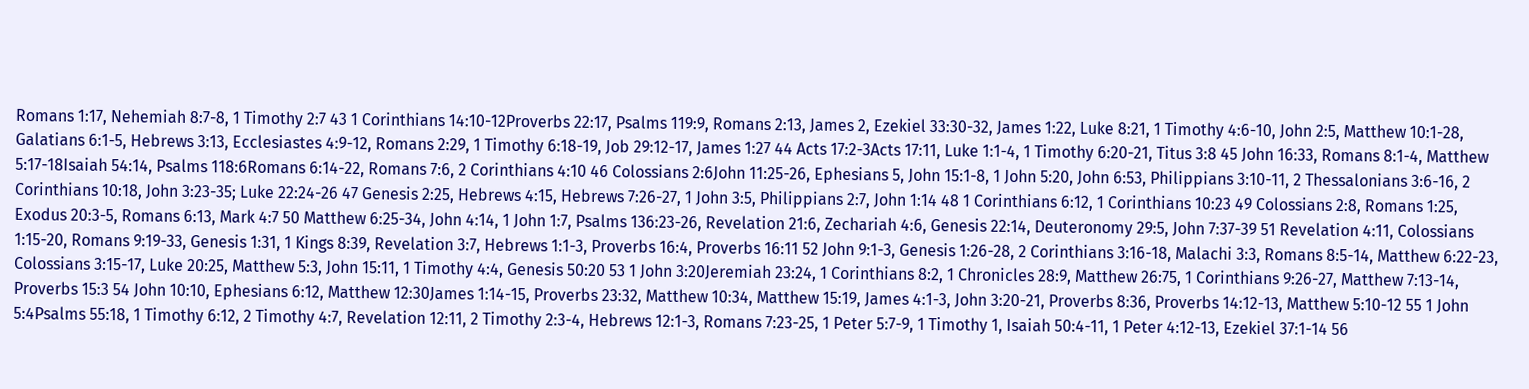Romans 1:17, Nehemiah 8:7-8, 1 Timothy 2:7 43 1 Corinthians 14:10-12Proverbs 22:17, Psalms 119:9, Romans 2:13, James 2, Ezekiel 33:30-32, James 1:22, Luke 8:21, 1 Timothy 4:6-10, John 2:5, Matthew 10:1-28, Galatians 6:1-5, Hebrews 3:13, Ecclesiastes 4:9-12, Romans 2:29, 1 Timothy 6:18-19, Job 29:12-17, James 1:27 44 Acts 17:2-3Acts 17:11, Luke 1:1-4, 1 Timothy 6:20-21, Titus 3:8 45 John 16:33, Romans 8:1-4, Matthew 5:17-18Isaiah 54:14, Psalms 118:6Romans 6:14-22, Romans 7:6, 2 Corinthians 4:10 46 Colossians 2:6John 11:25-26, Ephesians 5, John 15:1-8, 1 John 5:20, John 6:53, Philippians 3:10-11, 2 Thessalonians 3:6-16, 2 Corinthians 10:18, John 3:23-35; Luke 22:24-26 47 Genesis 2:25, Hebrews 4:15, Hebrews 7:26-27, 1 John 3:5, Philippians 2:7, John 1:14 48 1 Corinthians 6:12, 1 Corinthians 10:23 49 Colossians 2:8, Romans 1:25, Exodus 20:3-5, Romans 6:13, Mark 4:7 50 Matthew 6:25-34, John 4:14, 1 John 1:7, Psalms 136:23-26, Revelation 21:6, Zechariah 4:6, Genesis 22:14, Deuteronomy 29:5, John 7:37-39 51 Revelation 4:11, Colossians 1:15-20, Romans 9:19-33, Genesis 1:31, 1 Kings 8:39, Revelation 3:7, Hebrews 1:1-3, Proverbs 16:4, Proverbs 16:11 52 John 9:1-3, Genesis 1:26-28, 2 Corinthians 3:16-18, Malachi 3:3, Romans 8:5-14, Matthew 6:22-23, Colossians 3:15-17, Luke 20:25, Matthew 5:3, John 15:11, 1 Timothy 4:4, Genesis 50:20 53 1 John 3:20Jeremiah 23:24, 1 Corinthians 8:2, 1 Chronicles 28:9, Matthew 26:75, 1 Corinthians 9:26-27, Matthew 7:13-14, Proverbs 15:3 54 John 10:10, Ephesians 6:12, Matthew 12:30James 1:14-15, Proverbs 23:32, Matthew 10:34, Matthew 15:19, James 4:1-3, John 3:20-21, Proverbs 8:36, Proverbs 14:12-13, Matthew 5:10-12 55 1 John 5:4Psalms 55:18, 1 Timothy 6:12, 2 Timothy 4:7, Revelation 12:11, 2 Timothy 2:3-4, Hebrews 12:1-3, Romans 7:23-25, 1 Peter 5:7-9, 1 Timothy 1, Isaiah 50:4-11, 1 Peter 4:12-13, Ezekiel 37:1-14 56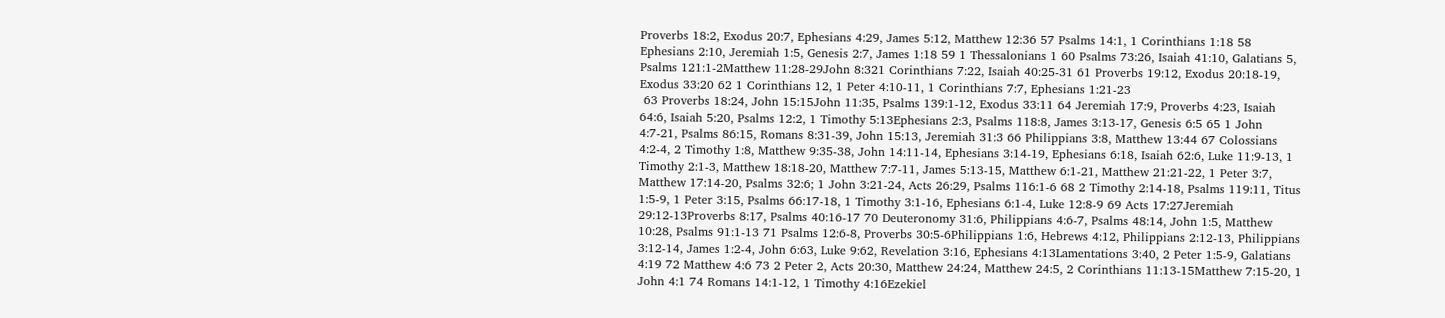Proverbs 18:2, Exodus 20:7, Ephesians 4:29, James 5:12, Matthew 12:36 57 Psalms 14:1, 1 Corinthians 1:18 58 Ephesians 2:10, Jeremiah 1:5, Genesis 2:7, James 1:18 59 1 Thessalonians 1 60 Psalms 73:26, Isaiah 41:10, Galatians 5, Psalms 121:1-2Matthew 11:28-29John 8:321 Corinthians 7:22, Isaiah 40:25-31 61 Proverbs 19:12, Exodus 20:18-19, Exodus 33:20 62 1 Corinthians 12, 1 Peter 4:10-11, 1 Corinthians 7:7, Ephesians 1:21-23
 63 Proverbs 18:24, John 15:15John 11:35, Psalms 139:1-12, Exodus 33:11 64 Jeremiah 17:9, Proverbs 4:23, Isaiah 64:6, Isaiah 5:20, Psalms 12:2, 1 Timothy 5:13Ephesians 2:3, Psalms 118:8, James 3:13-17, Genesis 6:5 65 1 John 4:7-21, Psalms 86:15, Romans 8:31-39, John 15:13, Jeremiah 31:3 66 Philippians 3:8, Matthew 13:44 67 Colossians 4:2-4, 2 Timothy 1:8, Matthew 9:35-38, John 14:11-14, Ephesians 3:14-19, Ephesians 6:18, Isaiah 62:6, Luke 11:9-13, 1 Timothy 2:1-3, Matthew 18:18-20, Matthew 7:7-11, James 5:13-15, Matthew 6:1-21, Matthew 21:21-22, 1 Peter 3:7, Matthew 17:14-20, Psalms 32:6; 1 John 3:21-24, Acts 26:29, Psalms 116:1-6 68 2 Timothy 2:14-18, Psalms 119:11, Titus 1:5-9, 1 Peter 3:15, Psalms 66:17-18, 1 Timothy 3:1-16, Ephesians 6:1-4, Luke 12:8-9 69 Acts 17:27Jeremiah 29:12-13Proverbs 8:17, Psalms 40:16-17 70 Deuteronomy 31:6, Philippians 4:6-7, Psalms 48:14, John 1:5, Matthew 10:28, Psalms 91:1-13 71 Psalms 12:6-8, Proverbs 30:5-6Philippians 1:6, Hebrews 4:12, Philippians 2:12-13, Philippians 3:12-14, James 1:2-4, John 6:63, Luke 9:62, Revelation 3:16, Ephesians 4:13Lamentations 3:40, 2 Peter 1:5-9, Galatians 4:19 72 Matthew 4:6 73 2 Peter 2, Acts 20:30, Matthew 24:24, Matthew 24:5, 2 Corinthians 11:13-15Matthew 7:15-20, 1 John 4:1 74 Romans 14:1-12, 1 Timothy 4:16Ezekiel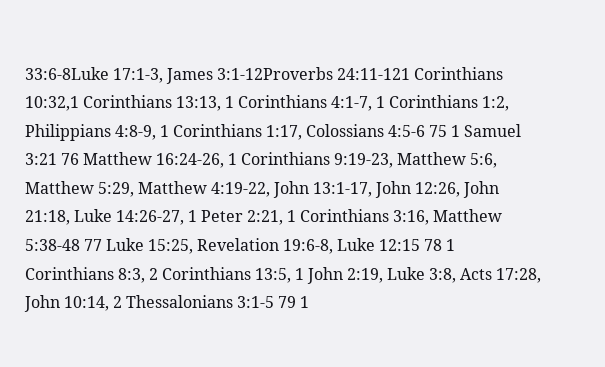33:6-8Luke 17:1-3, James 3:1-12Proverbs 24:11-121 Corinthians 10:32,1 Corinthians 13:13, 1 Corinthians 4:1-7, 1 Corinthians 1:2, Philippians 4:8-9, 1 Corinthians 1:17, Colossians 4:5-6 75 1 Samuel 3:21 76 Matthew 16:24-26, 1 Corinthians 9:19-23, Matthew 5:6, Matthew 5:29, Matthew 4:19-22, John 13:1-17, John 12:26, John 21:18, Luke 14:26-27, 1 Peter 2:21, 1 Corinthians 3:16, Matthew 5:38-48 77 Luke 15:25, Revelation 19:6-8, Luke 12:15 78 1 Corinthians 8:3, 2 Corinthians 13:5, 1 John 2:19, Luke 3:8, Acts 17:28, John 10:14, 2 Thessalonians 3:1-5 79 1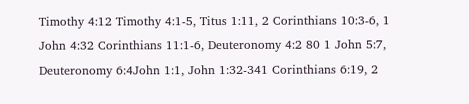Timothy 4:12 Timothy 4:1-5, Titus 1:11, 2 Corinthians 10:3-6, 1 John 4:32 Corinthians 11:1-6, Deuteronomy 4:2 80 1 John 5:7, Deuteronomy 6:4John 1:1, John 1:32-341 Corinthians 6:19, 2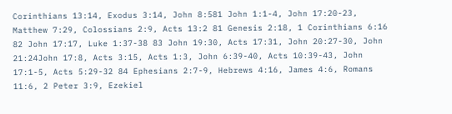Corinthians 13:14, Exodus 3:14, John 8:581 John 1:1-4, John 17:20-23, Matthew 7:29, Colossians 2:9, Acts 13:2 81 Genesis 2:18, 1 Corinthians 6:16 82 John 17:17, Luke 1:37-38 83 John 19:30, Acts 17:31, John 20:27-30, John 21:24John 17:8, Acts 3:15, Acts 1:3, John 6:39-40, Acts 10:39-43, John 17:1-5, Acts 5:29-32 84 Ephesians 2:7-9, Hebrews 4:16, James 4:6, Romans 11:6, 2 Peter 3:9, Ezekiel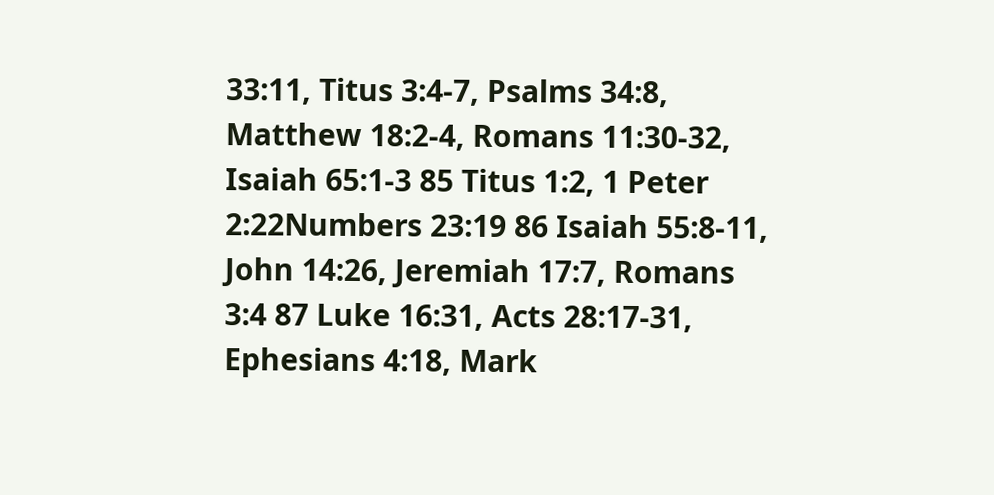33:11, Titus 3:4-7, Psalms 34:8, Matthew 18:2-4, Romans 11:30-32, Isaiah 65:1-3 85 Titus 1:2, 1 Peter 2:22Numbers 23:19 86 Isaiah 55:8-11, John 14:26, Jeremiah 17:7, Romans 3:4 87 Luke 16:31, Acts 28:17-31, Ephesians 4:18, Mark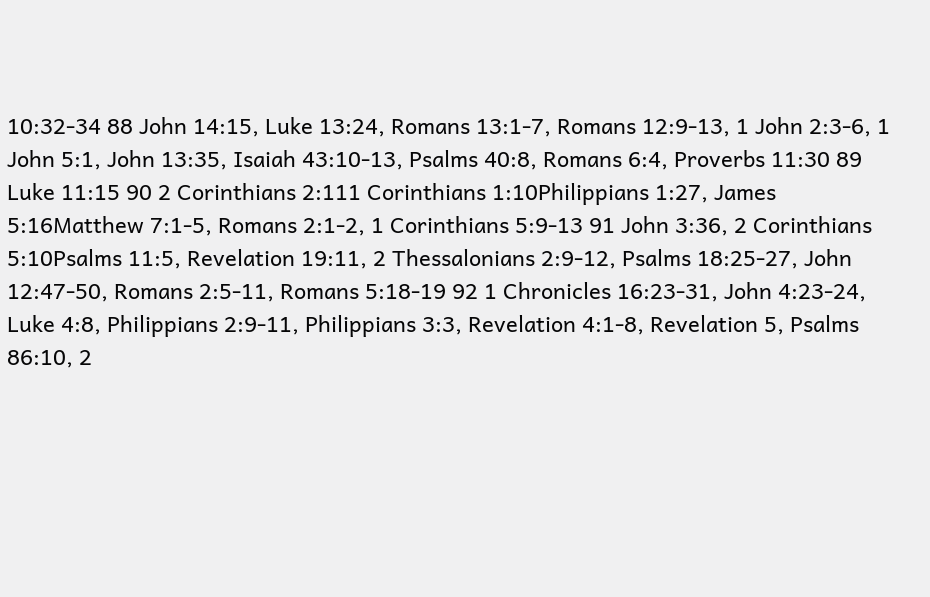10:32-34 88 John 14:15, Luke 13:24, Romans 13:1-7, Romans 12:9-13, 1 John 2:3-6, 1 John 5:1, John 13:35, Isaiah 43:10-13, Psalms 40:8, Romans 6:4, Proverbs 11:30 89 Luke 11:15 90 2 Corinthians 2:111 Corinthians 1:10Philippians 1:27, James 5:16Matthew 7:1-5, Romans 2:1-2, 1 Corinthians 5:9-13 91 John 3:36, 2 Corinthians 5:10Psalms 11:5, Revelation 19:11, 2 Thessalonians 2:9-12, Psalms 18:25-27, John 12:47-50, Romans 2:5-11, Romans 5:18-19 92 1 Chronicles 16:23-31, John 4:23-24, Luke 4:8, Philippians 2:9-11, Philippians 3:3, Revelation 4:1-8, Revelation 5, Psalms 86:10, 2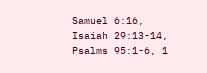Samuel 6:16, Isaiah 29:13-14, Psalms 95:1-6, 1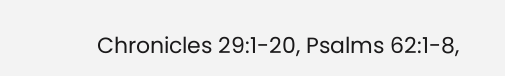Chronicles 29:1-20, Psalms 62:1-8,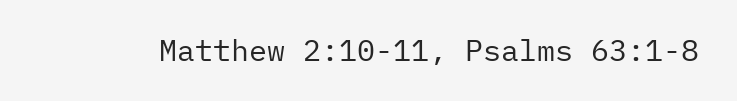Matthew 2:10-11, Psalms 63:1-8